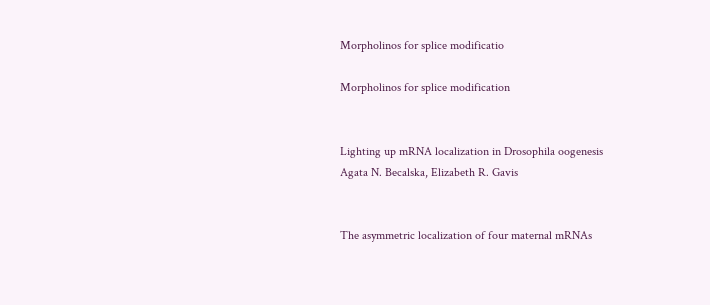Morpholinos for splice modificatio

Morpholinos for splice modification


Lighting up mRNA localization in Drosophila oogenesis
Agata N. Becalska, Elizabeth R. Gavis


The asymmetric localization of four maternal mRNAs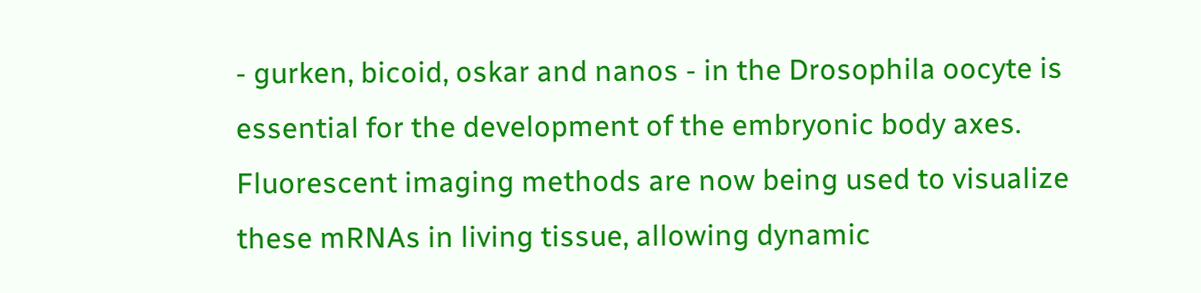- gurken, bicoid, oskar and nanos - in the Drosophila oocyte is essential for the development of the embryonic body axes. Fluorescent imaging methods are now being used to visualize these mRNAs in living tissue, allowing dynamic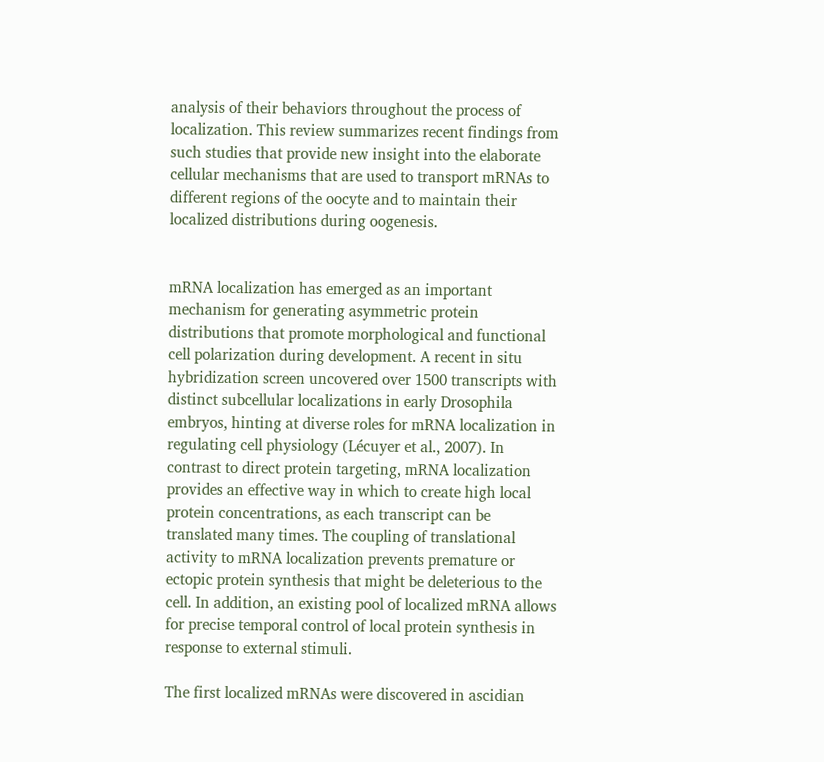analysis of their behaviors throughout the process of localization. This review summarizes recent findings from such studies that provide new insight into the elaborate cellular mechanisms that are used to transport mRNAs to different regions of the oocyte and to maintain their localized distributions during oogenesis.


mRNA localization has emerged as an important mechanism for generating asymmetric protein distributions that promote morphological and functional cell polarization during development. A recent in situ hybridization screen uncovered over 1500 transcripts with distinct subcellular localizations in early Drosophila embryos, hinting at diverse roles for mRNA localization in regulating cell physiology (Lécuyer et al., 2007). In contrast to direct protein targeting, mRNA localization provides an effective way in which to create high local protein concentrations, as each transcript can be translated many times. The coupling of translational activity to mRNA localization prevents premature or ectopic protein synthesis that might be deleterious to the cell. In addition, an existing pool of localized mRNA allows for precise temporal control of local protein synthesis in response to external stimuli.

The first localized mRNAs were discovered in ascidian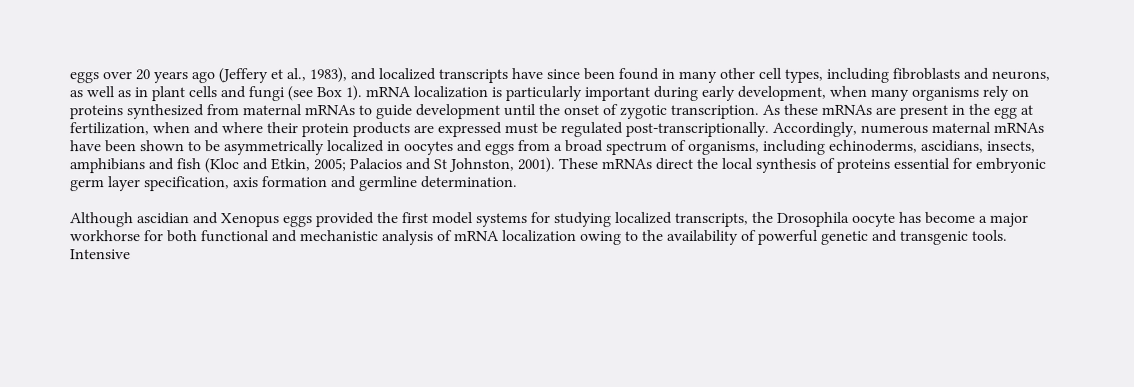eggs over 20 years ago (Jeffery et al., 1983), and localized transcripts have since been found in many other cell types, including fibroblasts and neurons, as well as in plant cells and fungi (see Box 1). mRNA localization is particularly important during early development, when many organisms rely on proteins synthesized from maternal mRNAs to guide development until the onset of zygotic transcription. As these mRNAs are present in the egg at fertilization, when and where their protein products are expressed must be regulated post-transcriptionally. Accordingly, numerous maternal mRNAs have been shown to be asymmetrically localized in oocytes and eggs from a broad spectrum of organisms, including echinoderms, ascidians, insects, amphibians and fish (Kloc and Etkin, 2005; Palacios and St Johnston, 2001). These mRNAs direct the local synthesis of proteins essential for embryonic germ layer specification, axis formation and germline determination.

Although ascidian and Xenopus eggs provided the first model systems for studying localized transcripts, the Drosophila oocyte has become a major workhorse for both functional and mechanistic analysis of mRNA localization owing to the availability of powerful genetic and transgenic tools. Intensive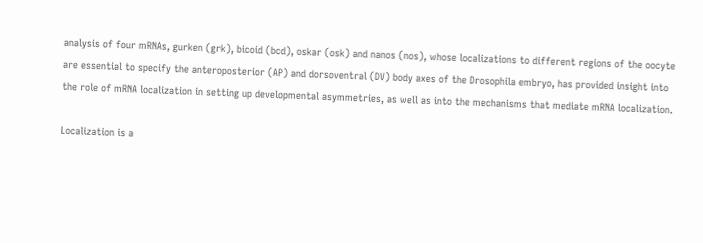analysis of four mRNAs, gurken (grk), bicoid (bcd), oskar (osk) and nanos (nos), whose localizations to different regions of the oocyte are essential to specify the anteroposterior (AP) and dorsoventral (DV) body axes of the Drosophila embryo, has provided insight into the role of mRNA localization in setting up developmental asymmetries, as well as into the mechanisms that mediate mRNA localization.

Localization is a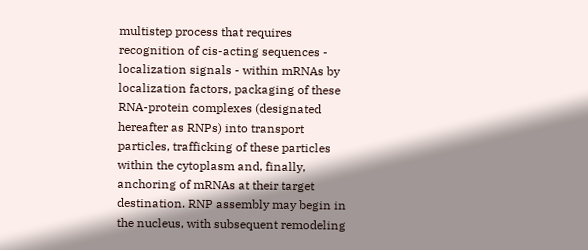multistep process that requires recognition of cis-acting sequences - localization signals - within mRNAs by localization factors, packaging of these RNA-protein complexes (designated hereafter as RNPs) into transport particles, trafficking of these particles within the cytoplasm and, finally, anchoring of mRNAs at their target destination. RNP assembly may begin in the nucleus, with subsequent remodeling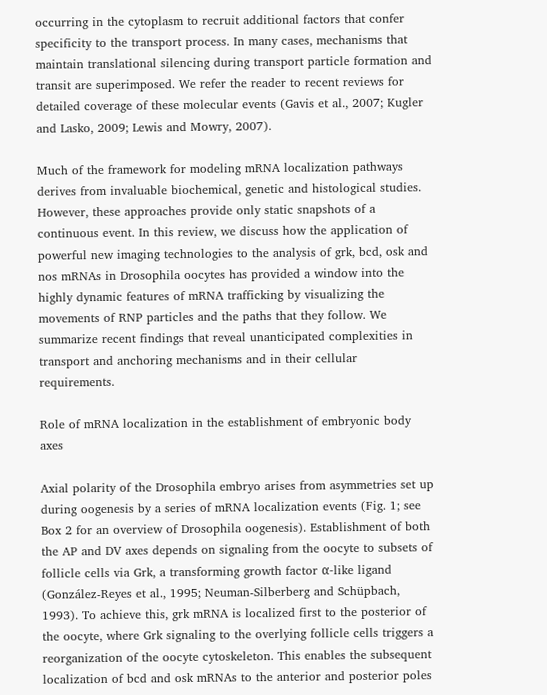occurring in the cytoplasm to recruit additional factors that confer specificity to the transport process. In many cases, mechanisms that maintain translational silencing during transport particle formation and transit are superimposed. We refer the reader to recent reviews for detailed coverage of these molecular events (Gavis et al., 2007; Kugler and Lasko, 2009; Lewis and Mowry, 2007).

Much of the framework for modeling mRNA localization pathways derives from invaluable biochemical, genetic and histological studies. However, these approaches provide only static snapshots of a continuous event. In this review, we discuss how the application of powerful new imaging technologies to the analysis of grk, bcd, osk and nos mRNAs in Drosophila oocytes has provided a window into the highly dynamic features of mRNA trafficking by visualizing the movements of RNP particles and the paths that they follow. We summarize recent findings that reveal unanticipated complexities in transport and anchoring mechanisms and in their cellular requirements.

Role of mRNA localization in the establishment of embryonic body axes

Axial polarity of the Drosophila embryo arises from asymmetries set up during oogenesis by a series of mRNA localization events (Fig. 1; see Box 2 for an overview of Drosophila oogenesis). Establishment of both the AP and DV axes depends on signaling from the oocyte to subsets of follicle cells via Grk, a transforming growth factor α-like ligand (González-Reyes et al., 1995; Neuman-Silberberg and Schüpbach, 1993). To achieve this, grk mRNA is localized first to the posterior of the oocyte, where Grk signaling to the overlying follicle cells triggers a reorganization of the oocyte cytoskeleton. This enables the subsequent localization of bcd and osk mRNAs to the anterior and posterior poles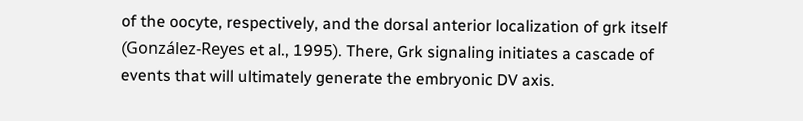of the oocyte, respectively, and the dorsal anterior localization of grk itself (González-Reyes et al., 1995). There, Grk signaling initiates a cascade of events that will ultimately generate the embryonic DV axis.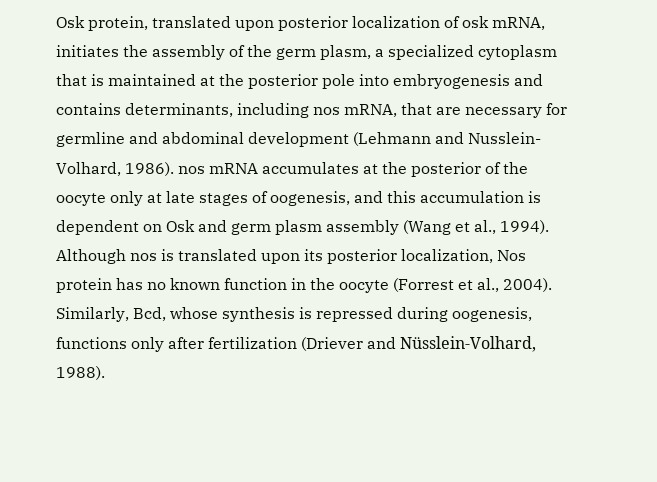Osk protein, translated upon posterior localization of osk mRNA, initiates the assembly of the germ plasm, a specialized cytoplasm that is maintained at the posterior pole into embryogenesis and contains determinants, including nos mRNA, that are necessary for germline and abdominal development (Lehmann and Nusslein-Volhard, 1986). nos mRNA accumulates at the posterior of the oocyte only at late stages of oogenesis, and this accumulation is dependent on Osk and germ plasm assembly (Wang et al., 1994). Although nos is translated upon its posterior localization, Nos protein has no known function in the oocyte (Forrest et al., 2004). Similarly, Bcd, whose synthesis is repressed during oogenesis, functions only after fertilization (Driever and Nüsslein-Volhard, 1988).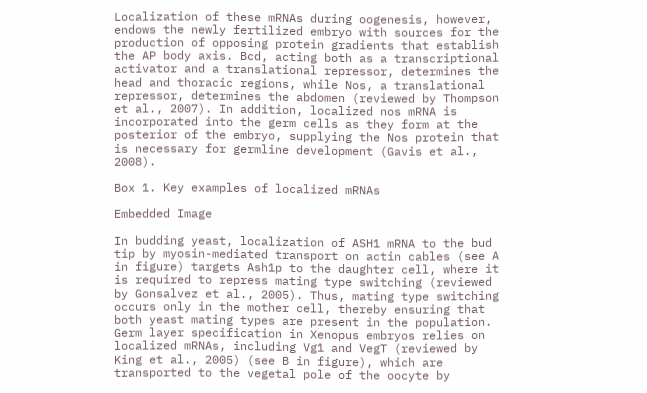Localization of these mRNAs during oogenesis, however, endows the newly fertilized embryo with sources for the production of opposing protein gradients that establish the AP body axis. Bcd, acting both as a transcriptional activator and a translational repressor, determines the head and thoracic regions, while Nos, a translational repressor, determines the abdomen (reviewed by Thompson et al., 2007). In addition, localized nos mRNA is incorporated into the germ cells as they form at the posterior of the embryo, supplying the Nos protein that is necessary for germline development (Gavis et al., 2008).

Box 1. Key examples of localized mRNAs

Embedded Image

In budding yeast, localization of ASH1 mRNA to the bud tip by myosin-mediated transport on actin cables (see A in figure) targets Ash1p to the daughter cell, where it is required to repress mating type switching (reviewed by Gonsalvez et al., 2005). Thus, mating type switching occurs only in the mother cell, thereby ensuring that both yeast mating types are present in the population. Germ layer specification in Xenopus embryos relies on localized mRNAs, including Vg1 and VegT (reviewed by King et al., 2005) (see B in figure), which are transported to the vegetal pole of the oocyte by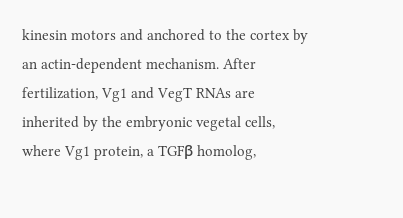kinesin motors and anchored to the cortex by an actin-dependent mechanism. After fertilization, Vg1 and VegT RNAs are inherited by the embryonic vegetal cells, where Vg1 protein, a TGFβ homolog,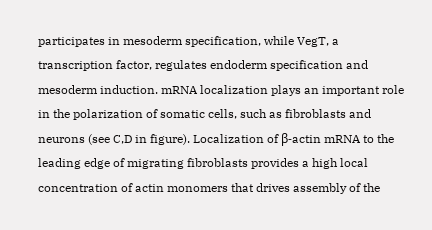participates in mesoderm specification, while VegT, a transcription factor, regulates endoderm specification and mesoderm induction. mRNA localization plays an important role in the polarization of somatic cells, such as fibroblasts and neurons (see C,D in figure). Localization of β-actin mRNA to the leading edge of migrating fibroblasts provides a high local concentration of actin monomers that drives assembly of the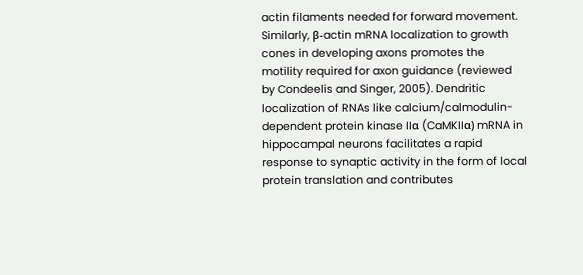actin filaments needed for forward movement. Similarly, β-actin mRNA localization to growth cones in developing axons promotes the motility required for axon guidance (reviewed by Condeelis and Singer, 2005). Dendritic localization of RNAs like calcium/calmodulin-dependent protein kinase IIα (CaMKIIα) mRNA in hippocampal neurons facilitates a rapid response to synaptic activity in the form of local protein translation and contributes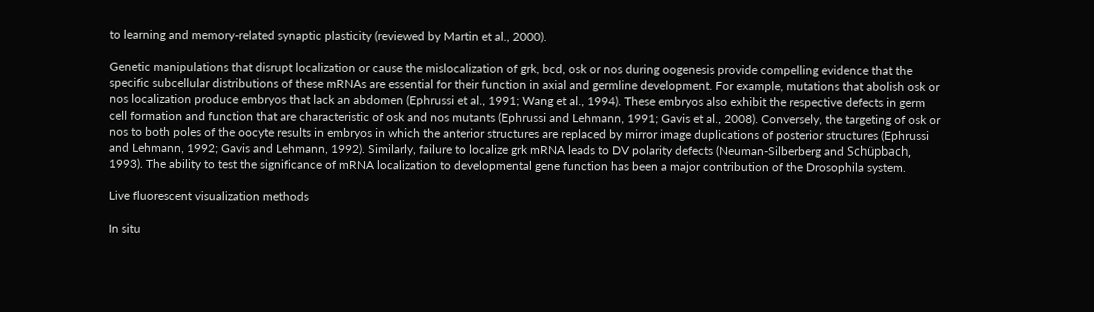to learning and memory-related synaptic plasticity (reviewed by Martin et al., 2000).

Genetic manipulations that disrupt localization or cause the mislocalization of grk, bcd, osk or nos during oogenesis provide compelling evidence that the specific subcellular distributions of these mRNAs are essential for their function in axial and germline development. For example, mutations that abolish osk or nos localization produce embryos that lack an abdomen (Ephrussi et al., 1991; Wang et al., 1994). These embryos also exhibit the respective defects in germ cell formation and function that are characteristic of osk and nos mutants (Ephrussi and Lehmann, 1991; Gavis et al., 2008). Conversely, the targeting of osk or nos to both poles of the oocyte results in embryos in which the anterior structures are replaced by mirror image duplications of posterior structures (Ephrussi and Lehmann, 1992; Gavis and Lehmann, 1992). Similarly, failure to localize grk mRNA leads to DV polarity defects (Neuman-Silberberg and Schüpbach, 1993). The ability to test the significance of mRNA localization to developmental gene function has been a major contribution of the Drosophila system.

Live fluorescent visualization methods

In situ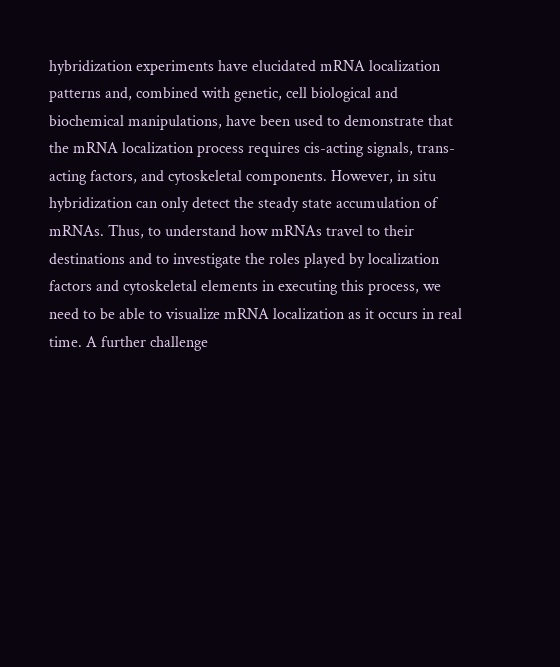hybridization experiments have elucidated mRNA localization patterns and, combined with genetic, cell biological and biochemical manipulations, have been used to demonstrate that the mRNA localization process requires cis-acting signals, trans-acting factors, and cytoskeletal components. However, in situ hybridization can only detect the steady state accumulation of mRNAs. Thus, to understand how mRNAs travel to their destinations and to investigate the roles played by localization factors and cytoskeletal elements in executing this process, we need to be able to visualize mRNA localization as it occurs in real time. A further challenge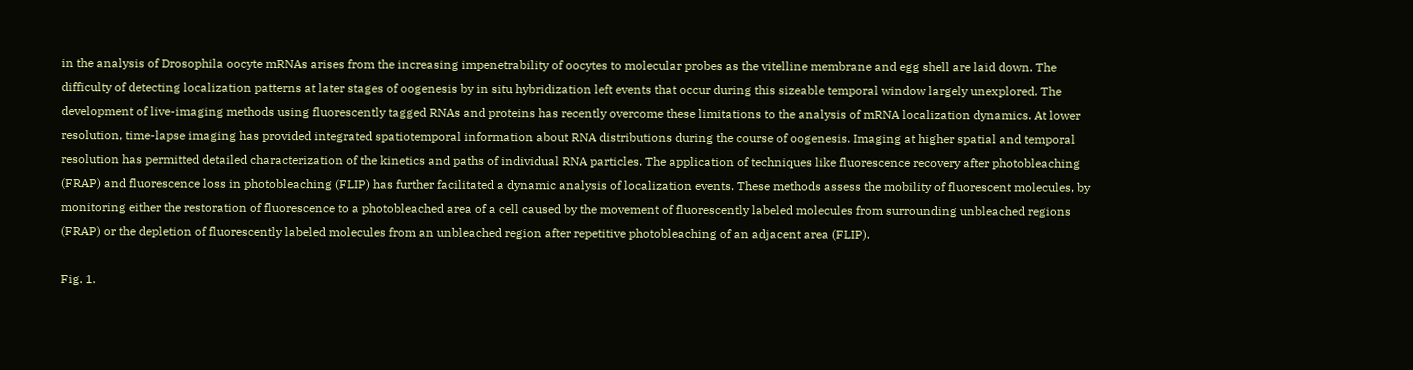in the analysis of Drosophila oocyte mRNAs arises from the increasing impenetrability of oocytes to molecular probes as the vitelline membrane and egg shell are laid down. The difficulty of detecting localization patterns at later stages of oogenesis by in situ hybridization left events that occur during this sizeable temporal window largely unexplored. The development of live-imaging methods using fluorescently tagged RNAs and proteins has recently overcome these limitations to the analysis of mRNA localization dynamics. At lower resolution, time-lapse imaging has provided integrated spatiotemporal information about RNA distributions during the course of oogenesis. Imaging at higher spatial and temporal resolution has permitted detailed characterization of the kinetics and paths of individual RNA particles. The application of techniques like fluorescence recovery after photobleaching (FRAP) and fluorescence loss in photobleaching (FLIP) has further facilitated a dynamic analysis of localization events. These methods assess the mobility of fluorescent molecules, by monitoring either the restoration of fluorescence to a photobleached area of a cell caused by the movement of fluorescently labeled molecules from surrounding unbleached regions (FRAP) or the depletion of fluorescently labeled molecules from an unbleached region after repetitive photobleaching of an adjacent area (FLIP).

Fig. 1.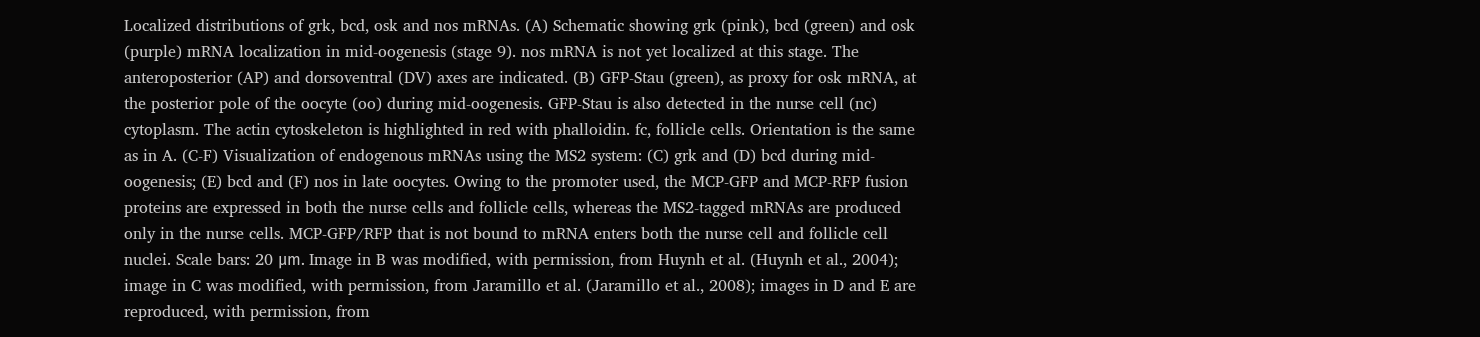Localized distributions of grk, bcd, osk and nos mRNAs. (A) Schematic showing grk (pink), bcd (green) and osk (purple) mRNA localization in mid-oogenesis (stage 9). nos mRNA is not yet localized at this stage. The anteroposterior (AP) and dorsoventral (DV) axes are indicated. (B) GFP-Stau (green), as proxy for osk mRNA, at the posterior pole of the oocyte (oo) during mid-oogenesis. GFP-Stau is also detected in the nurse cell (nc) cytoplasm. The actin cytoskeleton is highlighted in red with phalloidin. fc, follicle cells. Orientation is the same as in A. (C-F) Visualization of endogenous mRNAs using the MS2 system: (C) grk and (D) bcd during mid-oogenesis; (E) bcd and (F) nos in late oocytes. Owing to the promoter used, the MCP-GFP and MCP-RFP fusion proteins are expressed in both the nurse cells and follicle cells, whereas the MS2-tagged mRNAs are produced only in the nurse cells. MCP-GFP/RFP that is not bound to mRNA enters both the nurse cell and follicle cell nuclei. Scale bars: 20 μm. Image in B was modified, with permission, from Huynh et al. (Huynh et al., 2004); image in C was modified, with permission, from Jaramillo et al. (Jaramillo et al., 2008); images in D and E are reproduced, with permission, from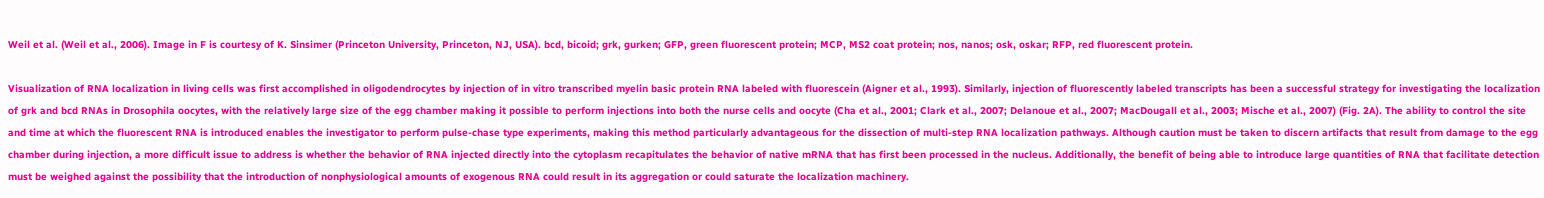Weil et al. (Weil et al., 2006). Image in F is courtesy of K. Sinsimer (Princeton University, Princeton, NJ, USA). bcd, bicoid; grk, gurken; GFP, green fluorescent protein; MCP, MS2 coat protein; nos, nanos; osk, oskar; RFP, red fluorescent protein.

Visualization of RNA localization in living cells was first accomplished in oligodendrocytes by injection of in vitro transcribed myelin basic protein RNA labeled with fluorescein (Aigner et al., 1993). Similarly, injection of fluorescently labeled transcripts has been a successful strategy for investigating the localization of grk and bcd RNAs in Drosophila oocytes, with the relatively large size of the egg chamber making it possible to perform injections into both the nurse cells and oocyte (Cha et al., 2001; Clark et al., 2007; Delanoue et al., 2007; MacDougall et al., 2003; Mische et al., 2007) (Fig. 2A). The ability to control the site and time at which the fluorescent RNA is introduced enables the investigator to perform pulse-chase type experiments, making this method particularly advantageous for the dissection of multi-step RNA localization pathways. Although caution must be taken to discern artifacts that result from damage to the egg chamber during injection, a more difficult issue to address is whether the behavior of RNA injected directly into the cytoplasm recapitulates the behavior of native mRNA that has first been processed in the nucleus. Additionally, the benefit of being able to introduce large quantities of RNA that facilitate detection must be weighed against the possibility that the introduction of nonphysiological amounts of exogenous RNA could result in its aggregation or could saturate the localization machinery.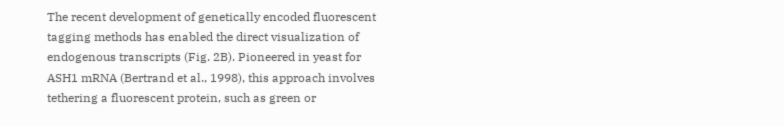The recent development of genetically encoded fluorescent tagging methods has enabled the direct visualization of endogenous transcripts (Fig. 2B). Pioneered in yeast for ASH1 mRNA (Bertrand et al., 1998), this approach involves tethering a fluorescent protein, such as green or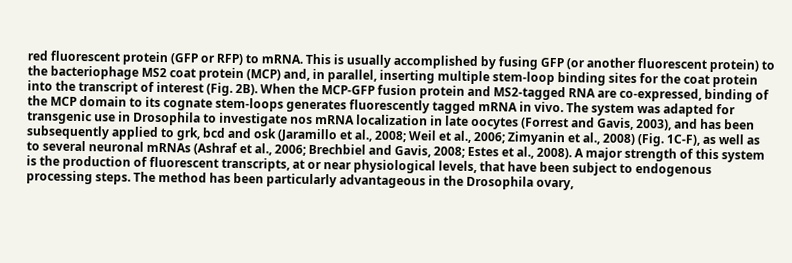red fluorescent protein (GFP or RFP) to mRNA. This is usually accomplished by fusing GFP (or another fluorescent protein) to the bacteriophage MS2 coat protein (MCP) and, in parallel, inserting multiple stem-loop binding sites for the coat protein into the transcript of interest (Fig. 2B). When the MCP-GFP fusion protein and MS2-tagged RNA are co-expressed, binding of the MCP domain to its cognate stem-loops generates fluorescently tagged mRNA in vivo. The system was adapted for transgenic use in Drosophila to investigate nos mRNA localization in late oocytes (Forrest and Gavis, 2003), and has been subsequently applied to grk, bcd and osk (Jaramillo et al., 2008; Weil et al., 2006; Zimyanin et al., 2008) (Fig. 1C-F), as well as to several neuronal mRNAs (Ashraf et al., 2006; Brechbiel and Gavis, 2008; Estes et al., 2008). A major strength of this system is the production of fluorescent transcripts, at or near physiological levels, that have been subject to endogenous processing steps. The method has been particularly advantageous in the Drosophila ovary,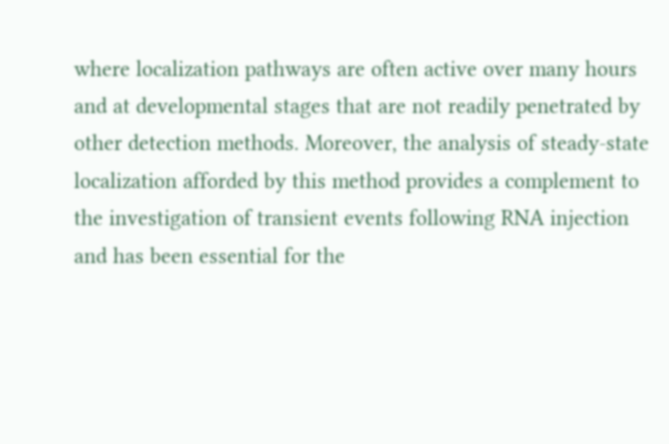where localization pathways are often active over many hours and at developmental stages that are not readily penetrated by other detection methods. Moreover, the analysis of steady-state localization afforded by this method provides a complement to the investigation of transient events following RNA injection and has been essential for the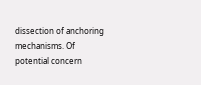dissection of anchoring mechanisms. Of potential concern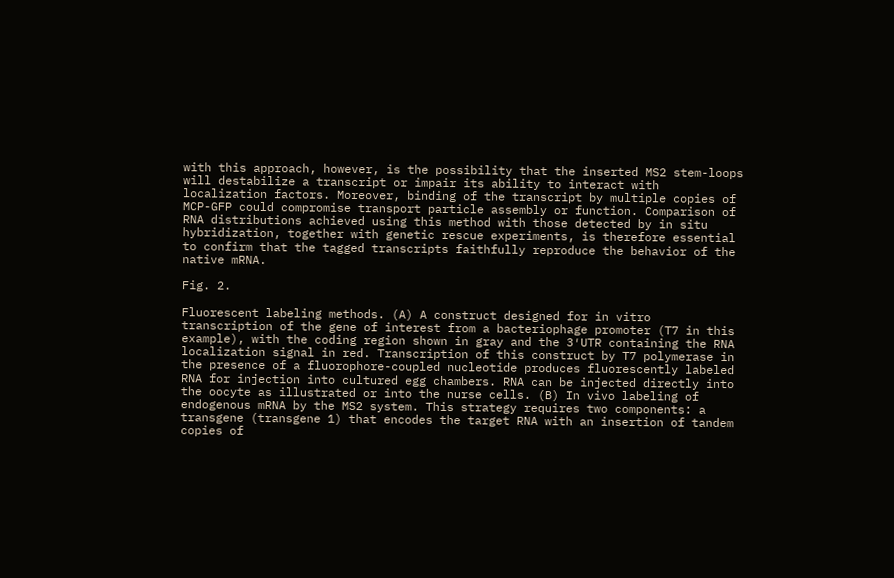with this approach, however, is the possibility that the inserted MS2 stem-loops will destabilize a transcript or impair its ability to interact with localization factors. Moreover, binding of the transcript by multiple copies of MCP-GFP could compromise transport particle assembly or function. Comparison of RNA distributions achieved using this method with those detected by in situ hybridization, together with genetic rescue experiments, is therefore essential to confirm that the tagged transcripts faithfully reproduce the behavior of the native mRNA.

Fig. 2.

Fluorescent labeling methods. (A) A construct designed for in vitro transcription of the gene of interest from a bacteriophage promoter (T7 in this example), with the coding region shown in gray and the 3′UTR containing the RNA localization signal in red. Transcription of this construct by T7 polymerase in the presence of a fluorophore-coupled nucleotide produces fluorescently labeled RNA for injection into cultured egg chambers. RNA can be injected directly into the oocyte as illustrated or into the nurse cells. (B) In vivo labeling of endogenous mRNA by the MS2 system. This strategy requires two components: a transgene (transgene 1) that encodes the target RNA with an insertion of tandem copies of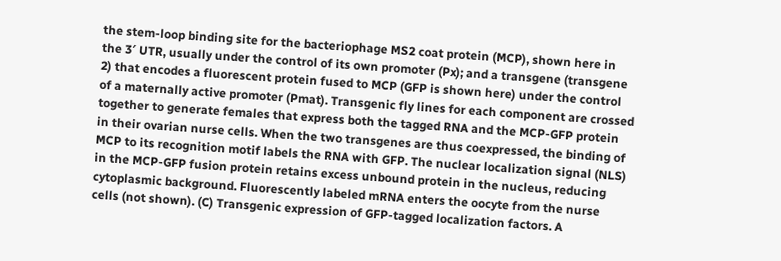the stem-loop binding site for the bacteriophage MS2 coat protein (MCP), shown here in the 3′ UTR, usually under the control of its own promoter (Px); and a transgene (transgene 2) that encodes a fluorescent protein fused to MCP (GFP is shown here) under the control of a maternally active promoter (Pmat). Transgenic fly lines for each component are crossed together to generate females that express both the tagged RNA and the MCP-GFP protein in their ovarian nurse cells. When the two transgenes are thus coexpressed, the binding of MCP to its recognition motif labels the RNA with GFP. The nuclear localization signal (NLS) in the MCP-GFP fusion protein retains excess unbound protein in the nucleus, reducing cytoplasmic background. Fluorescently labeled mRNA enters the oocyte from the nurse cells (not shown). (C) Transgenic expression of GFP-tagged localization factors. A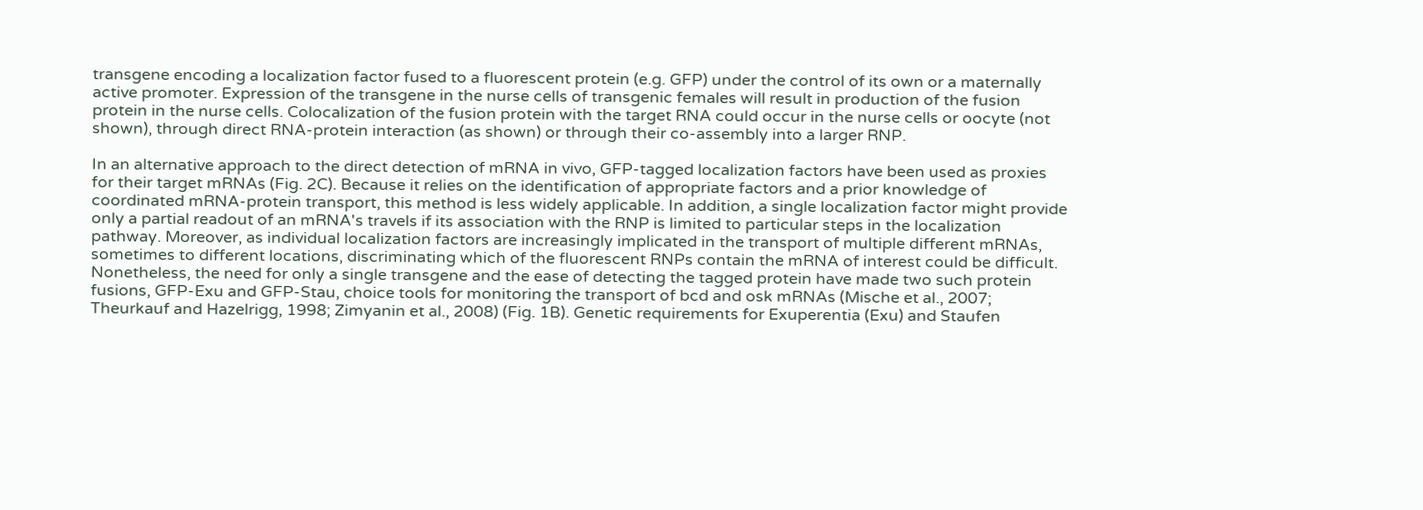transgene encoding a localization factor fused to a fluorescent protein (e.g. GFP) under the control of its own or a maternally active promoter. Expression of the transgene in the nurse cells of transgenic females will result in production of the fusion protein in the nurse cells. Colocalization of the fusion protein with the target RNA could occur in the nurse cells or oocyte (not shown), through direct RNA-protein interaction (as shown) or through their co-assembly into a larger RNP.

In an alternative approach to the direct detection of mRNA in vivo, GFP-tagged localization factors have been used as proxies for their target mRNAs (Fig. 2C). Because it relies on the identification of appropriate factors and a prior knowledge of coordinated mRNA-protein transport, this method is less widely applicable. In addition, a single localization factor might provide only a partial readout of an mRNA's travels if its association with the RNP is limited to particular steps in the localization pathway. Moreover, as individual localization factors are increasingly implicated in the transport of multiple different mRNAs, sometimes to different locations, discriminating which of the fluorescent RNPs contain the mRNA of interest could be difficult. Nonetheless, the need for only a single transgene and the ease of detecting the tagged protein have made two such protein fusions, GFP-Exu and GFP-Stau, choice tools for monitoring the transport of bcd and osk mRNAs (Mische et al., 2007; Theurkauf and Hazelrigg, 1998; Zimyanin et al., 2008) (Fig. 1B). Genetic requirements for Exuperentia (Exu) and Staufen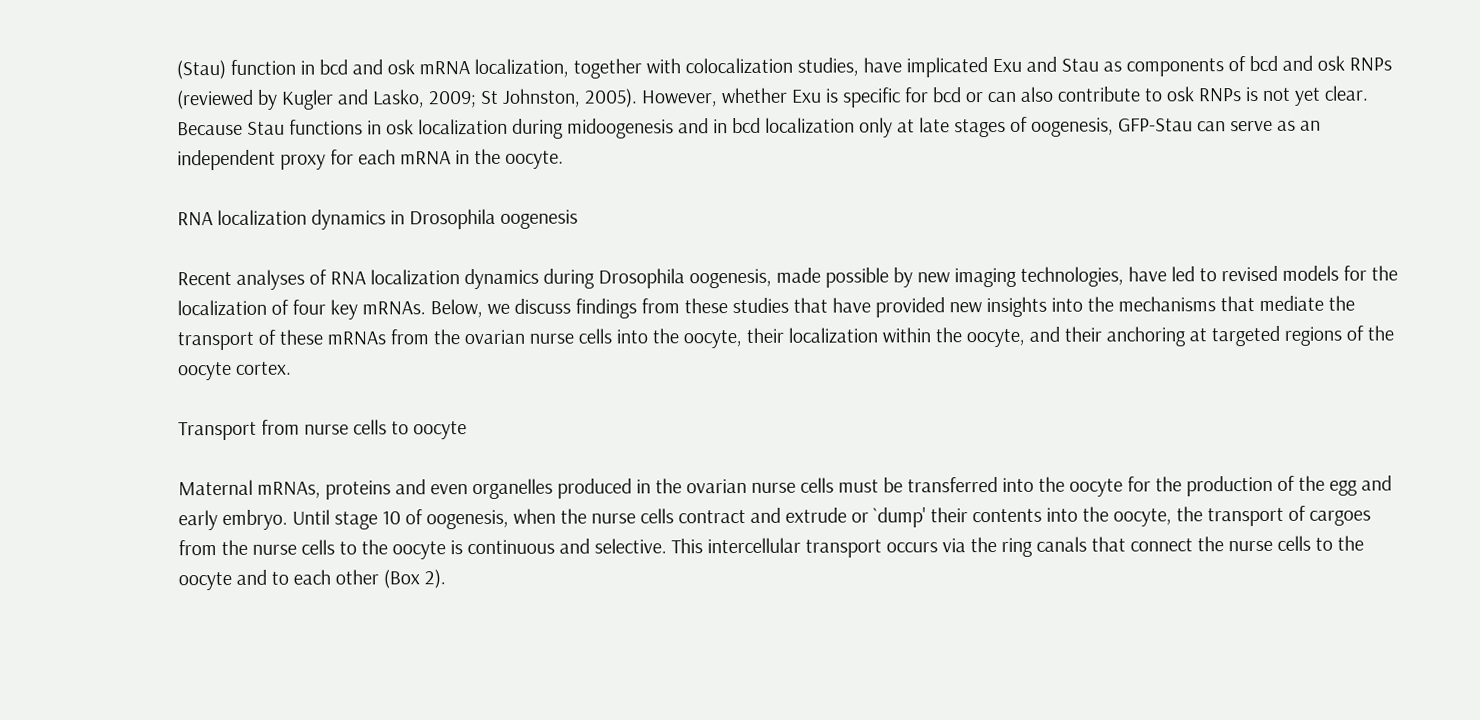(Stau) function in bcd and osk mRNA localization, together with colocalization studies, have implicated Exu and Stau as components of bcd and osk RNPs (reviewed by Kugler and Lasko, 2009; St Johnston, 2005). However, whether Exu is specific for bcd or can also contribute to osk RNPs is not yet clear. Because Stau functions in osk localization during midoogenesis and in bcd localization only at late stages of oogenesis, GFP-Stau can serve as an independent proxy for each mRNA in the oocyte.

RNA localization dynamics in Drosophila oogenesis

Recent analyses of RNA localization dynamics during Drosophila oogenesis, made possible by new imaging technologies, have led to revised models for the localization of four key mRNAs. Below, we discuss findings from these studies that have provided new insights into the mechanisms that mediate the transport of these mRNAs from the ovarian nurse cells into the oocyte, their localization within the oocyte, and their anchoring at targeted regions of the oocyte cortex.

Transport from nurse cells to oocyte

Maternal mRNAs, proteins and even organelles produced in the ovarian nurse cells must be transferred into the oocyte for the production of the egg and early embryo. Until stage 10 of oogenesis, when the nurse cells contract and extrude or `dump' their contents into the oocyte, the transport of cargoes from the nurse cells to the oocyte is continuous and selective. This intercellular transport occurs via the ring canals that connect the nurse cells to the oocyte and to each other (Box 2).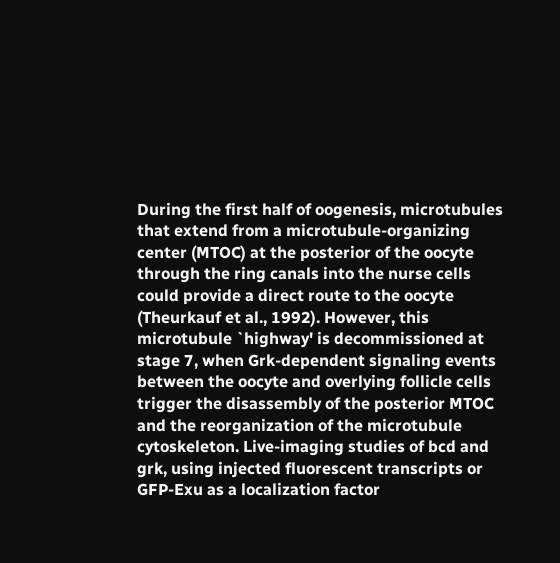During the first half of oogenesis, microtubules that extend from a microtubule-organizing center (MTOC) at the posterior of the oocyte through the ring canals into the nurse cells could provide a direct route to the oocyte (Theurkauf et al., 1992). However, this microtubule `highway' is decommissioned at stage 7, when Grk-dependent signaling events between the oocyte and overlying follicle cells trigger the disassembly of the posterior MTOC and the reorganization of the microtubule cytoskeleton. Live-imaging studies of bcd and grk, using injected fluorescent transcripts or GFP-Exu as a localization factor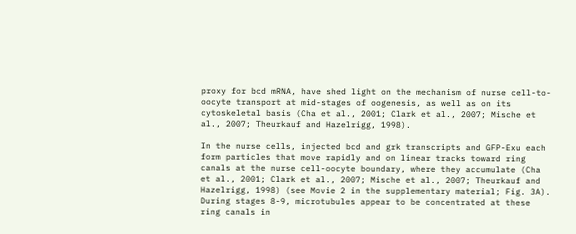proxy for bcd mRNA, have shed light on the mechanism of nurse cell-to-oocyte transport at mid-stages of oogenesis, as well as on its cytoskeletal basis (Cha et al., 2001; Clark et al., 2007; Mische et al., 2007; Theurkauf and Hazelrigg, 1998).

In the nurse cells, injected bcd and grk transcripts and GFP-Exu each form particles that move rapidly and on linear tracks toward ring canals at the nurse cell-oocyte boundary, where they accumulate (Cha et al., 2001; Clark et al., 2007; Mische et al., 2007; Theurkauf and Hazelrigg, 1998) (see Movie 2 in the supplementary material; Fig. 3A). During stages 8-9, microtubules appear to be concentrated at these ring canals in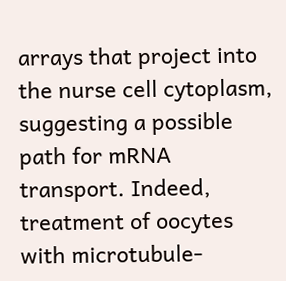arrays that project into the nurse cell cytoplasm, suggesting a possible path for mRNA transport. Indeed, treatment of oocytes with microtubule-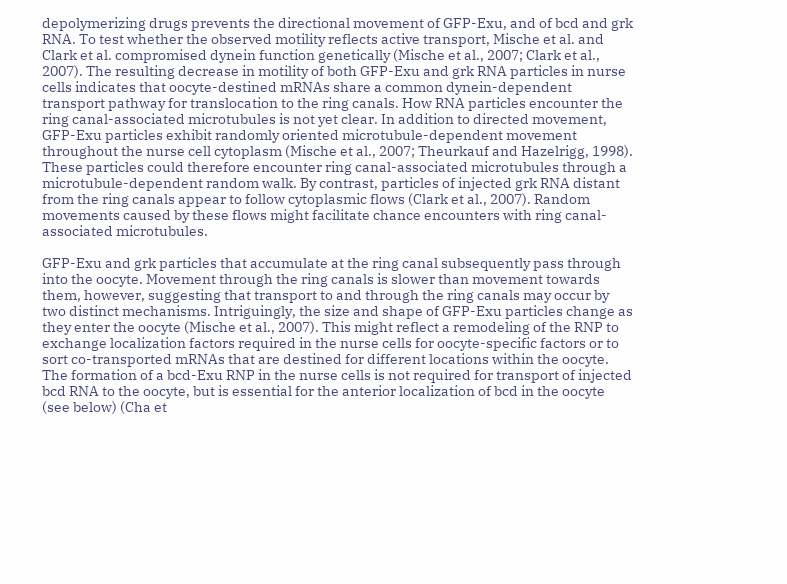depolymerizing drugs prevents the directional movement of GFP-Exu, and of bcd and grk RNA. To test whether the observed motility reflects active transport, Mische et al. and Clark et al. compromised dynein function genetically (Mische et al., 2007; Clark et al., 2007). The resulting decrease in motility of both GFP-Exu and grk RNA particles in nurse cells indicates that oocyte-destined mRNAs share a common dynein-dependent transport pathway for translocation to the ring canals. How RNA particles encounter the ring canal-associated microtubules is not yet clear. In addition to directed movement, GFP-Exu particles exhibit randomly oriented microtubule-dependent movement throughout the nurse cell cytoplasm (Mische et al., 2007; Theurkauf and Hazelrigg, 1998). These particles could therefore encounter ring canal-associated microtubules through a microtubule-dependent random walk. By contrast, particles of injected grk RNA distant from the ring canals appear to follow cytoplasmic flows (Clark et al., 2007). Random movements caused by these flows might facilitate chance encounters with ring canal-associated microtubules.

GFP-Exu and grk particles that accumulate at the ring canal subsequently pass through into the oocyte. Movement through the ring canals is slower than movement towards them, however, suggesting that transport to and through the ring canals may occur by two distinct mechanisms. Intriguingly, the size and shape of GFP-Exu particles change as they enter the oocyte (Mische et al., 2007). This might reflect a remodeling of the RNP to exchange localization factors required in the nurse cells for oocyte-specific factors or to sort co-transported mRNAs that are destined for different locations within the oocyte. The formation of a bcd-Exu RNP in the nurse cells is not required for transport of injected bcd RNA to the oocyte, but is essential for the anterior localization of bcd in the oocyte (see below) (Cha et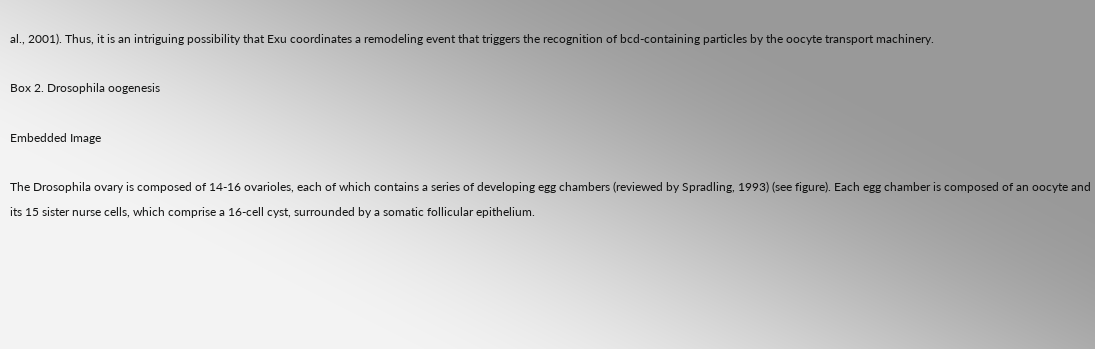al., 2001). Thus, it is an intriguing possibility that Exu coordinates a remodeling event that triggers the recognition of bcd-containing particles by the oocyte transport machinery.

Box 2. Drosophila oogenesis

Embedded Image

The Drosophila ovary is composed of 14-16 ovarioles, each of which contains a series of developing egg chambers (reviewed by Spradling, 1993) (see figure). Each egg chamber is composed of an oocyte and its 15 sister nurse cells, which comprise a 16-cell cyst, surrounded by a somatic follicular epithelium.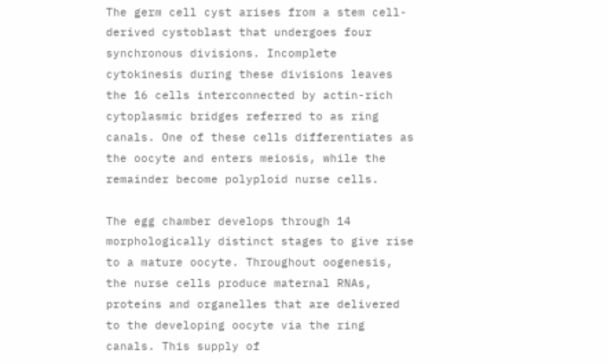The germ cell cyst arises from a stem cell-derived cystoblast that undergoes four synchronous divisions. Incomplete cytokinesis during these divisions leaves the 16 cells interconnected by actin-rich cytoplasmic bridges referred to as ring canals. One of these cells differentiates as the oocyte and enters meiosis, while the remainder become polyploid nurse cells.

The egg chamber develops through 14 morphologically distinct stages to give rise to a mature oocyte. Throughout oogenesis, the nurse cells produce maternal RNAs, proteins and organelles that are delivered to the developing oocyte via the ring canals. This supply of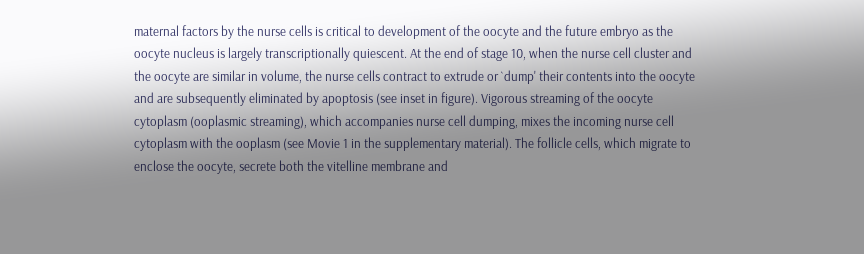maternal factors by the nurse cells is critical to development of the oocyte and the future embryo as the oocyte nucleus is largely transcriptionally quiescent. At the end of stage 10, when the nurse cell cluster and the oocyte are similar in volume, the nurse cells contract to extrude or `dump' their contents into the oocyte and are subsequently eliminated by apoptosis (see inset in figure). Vigorous streaming of the oocyte cytoplasm (ooplasmic streaming), which accompanies nurse cell dumping, mixes the incoming nurse cell cytoplasm with the ooplasm (see Movie 1 in the supplementary material). The follicle cells, which migrate to enclose the oocyte, secrete both the vitelline membrane and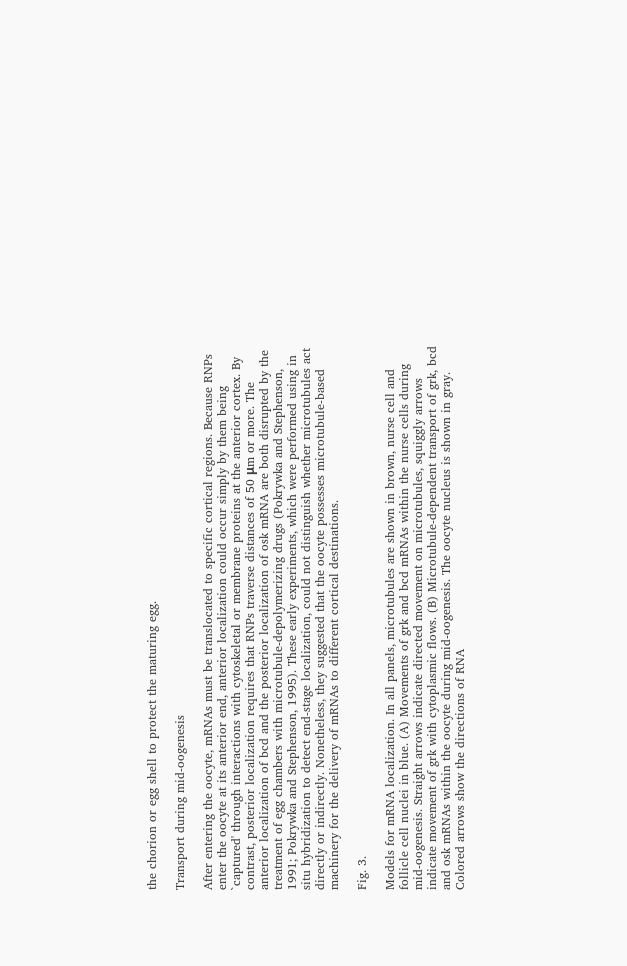the chorion or egg shell to protect the maturing egg.

Transport during mid-oogenesis

After entering the oocyte, mRNAs must be translocated to specific cortical regions. Because RNPs enter the oocyte at its anterior end, anterior localization could occur simply by them being `captured' through interactions with cytoskeletal or membrane proteins at the anterior cortex. By contrast, posterior localization requires that RNPs traverse distances of 50 μm or more. The anterior localization of bcd and the posterior localization of osk mRNA are both disrupted by the treatment of egg chambers with microtubule-depolymerizing drugs (Pokrywka and Stephenson, 1991; Pokrywka and Stephenson, 1995). These early experiments, which were performed using in situ hybridization to detect end-stage localization, could not distinguish whether microtubules act directly or indirectly. Nonetheless, they suggested that the oocyte possesses microtubule-based machinery for the delivery of mRNAs to different cortical destinations.

Fig. 3.

Models for mRNA localization. In all panels, microtubules are shown in brown, nurse cell and follicle cell nuclei in blue. (A) Movements of grk and bcd mRNAs within the nurse cells during mid-oogenesis. Straight arrows indicate directed movement on microtubules, squiggly arrows indicate movement of grk with cytoplasmic flows. (B) Microtubule-dependent transport of grk, bcd and osk mRNAs within the oocyte during mid-oogenesis. The oocyte nucleus is shown in gray. Colored arrows show the directions of RNA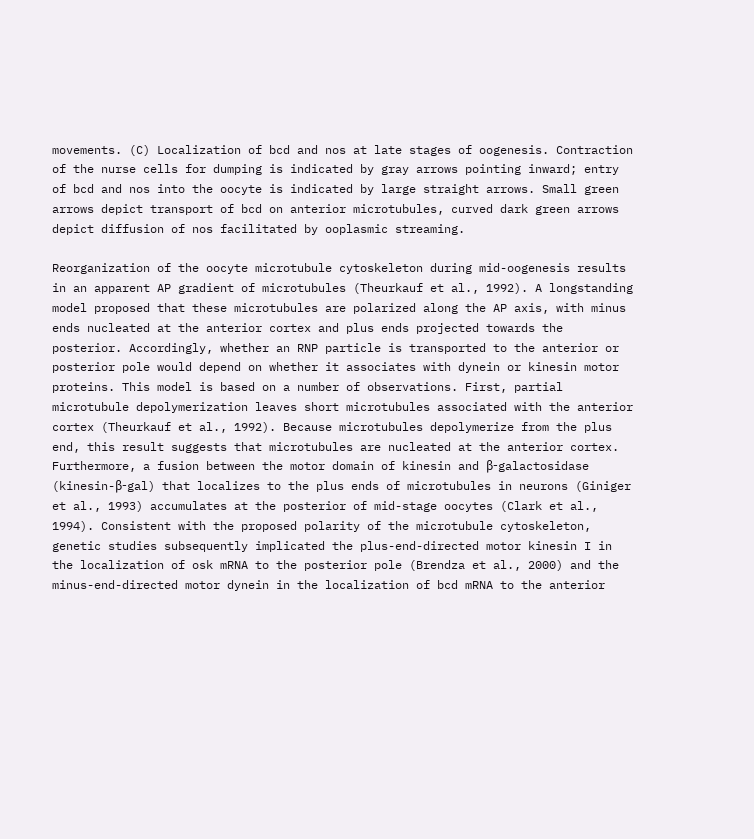movements. (C) Localization of bcd and nos at late stages of oogenesis. Contraction of the nurse cells for dumping is indicated by gray arrows pointing inward; entry of bcd and nos into the oocyte is indicated by large straight arrows. Small green arrows depict transport of bcd on anterior microtubules, curved dark green arrows depict diffusion of nos facilitated by ooplasmic streaming.

Reorganization of the oocyte microtubule cytoskeleton during mid-oogenesis results in an apparent AP gradient of microtubules (Theurkauf et al., 1992). A longstanding model proposed that these microtubules are polarized along the AP axis, with minus ends nucleated at the anterior cortex and plus ends projected towards the posterior. Accordingly, whether an RNP particle is transported to the anterior or posterior pole would depend on whether it associates with dynein or kinesin motor proteins. This model is based on a number of observations. First, partial microtubule depolymerization leaves short microtubules associated with the anterior cortex (Theurkauf et al., 1992). Because microtubules depolymerize from the plus end, this result suggests that microtubules are nucleated at the anterior cortex. Furthermore, a fusion between the motor domain of kinesin and β-galactosidase (kinesin-β-gal) that localizes to the plus ends of microtubules in neurons (Giniger et al., 1993) accumulates at the posterior of mid-stage oocytes (Clark et al., 1994). Consistent with the proposed polarity of the microtubule cytoskeleton, genetic studies subsequently implicated the plus-end-directed motor kinesin I in the localization of osk mRNA to the posterior pole (Brendza et al., 2000) and the minus-end-directed motor dynein in the localization of bcd mRNA to the anterior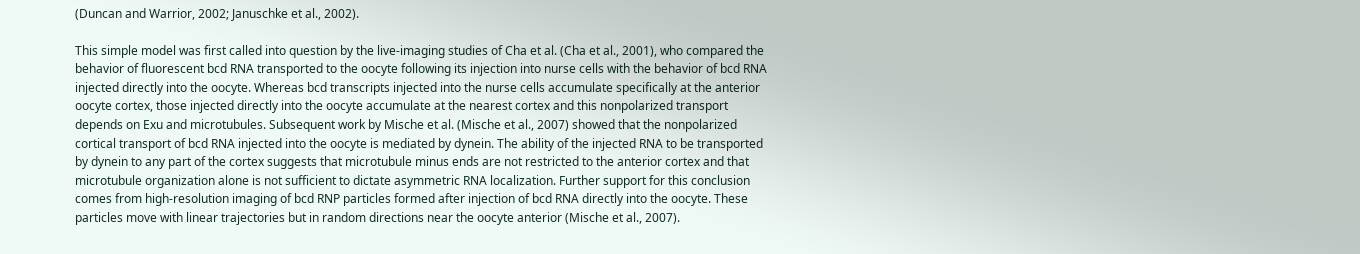(Duncan and Warrior, 2002; Januschke et al., 2002).

This simple model was first called into question by the live-imaging studies of Cha et al. (Cha et al., 2001), who compared the behavior of fluorescent bcd RNA transported to the oocyte following its injection into nurse cells with the behavior of bcd RNA injected directly into the oocyte. Whereas bcd transcripts injected into the nurse cells accumulate specifically at the anterior oocyte cortex, those injected directly into the oocyte accumulate at the nearest cortex and this nonpolarized transport depends on Exu and microtubules. Subsequent work by Mische et al. (Mische et al., 2007) showed that the nonpolarized cortical transport of bcd RNA injected into the oocyte is mediated by dynein. The ability of the injected RNA to be transported by dynein to any part of the cortex suggests that microtubule minus ends are not restricted to the anterior cortex and that microtubule organization alone is not sufficient to dictate asymmetric RNA localization. Further support for this conclusion comes from high-resolution imaging of bcd RNP particles formed after injection of bcd RNA directly into the oocyte. These particles move with linear trajectories but in random directions near the oocyte anterior (Mische et al., 2007).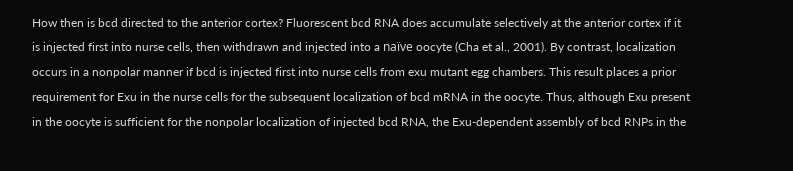How then is bcd directed to the anterior cortex? Fluorescent bcd RNA does accumulate selectively at the anterior cortex if it is injected first into nurse cells, then withdrawn and injected into a naïve oocyte (Cha et al., 2001). By contrast, localization occurs in a nonpolar manner if bcd is injected first into nurse cells from exu mutant egg chambers. This result places a prior requirement for Exu in the nurse cells for the subsequent localization of bcd mRNA in the oocyte. Thus, although Exu present in the oocyte is sufficient for the nonpolar localization of injected bcd RNA, the Exu-dependent assembly of bcd RNPs in the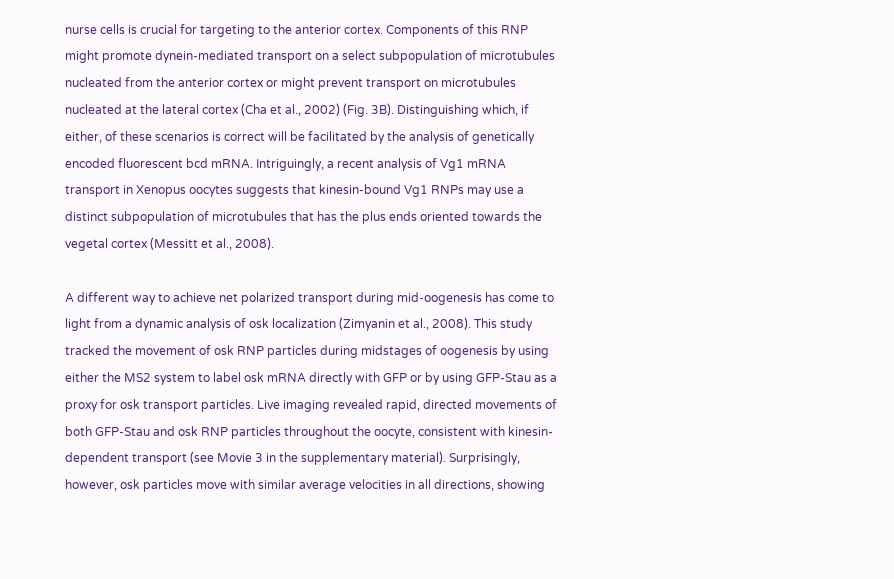nurse cells is crucial for targeting to the anterior cortex. Components of this RNP might promote dynein-mediated transport on a select subpopulation of microtubules nucleated from the anterior cortex or might prevent transport on microtubules nucleated at the lateral cortex (Cha et al., 2002) (Fig. 3B). Distinguishing which, if either, of these scenarios is correct will be facilitated by the analysis of genetically encoded fluorescent bcd mRNA. Intriguingly, a recent analysis of Vg1 mRNA transport in Xenopus oocytes suggests that kinesin-bound Vg1 RNPs may use a distinct subpopulation of microtubules that has the plus ends oriented towards the vegetal cortex (Messitt et al., 2008).

A different way to achieve net polarized transport during mid-oogenesis has come to light from a dynamic analysis of osk localization (Zimyanin et al., 2008). This study tracked the movement of osk RNP particles during midstages of oogenesis by using either the MS2 system to label osk mRNA directly with GFP or by using GFP-Stau as a proxy for osk transport particles. Live imaging revealed rapid, directed movements of both GFP-Stau and osk RNP particles throughout the oocyte, consistent with kinesin-dependent transport (see Movie 3 in the supplementary material). Surprisingly, however, osk particles move with similar average velocities in all directions, showing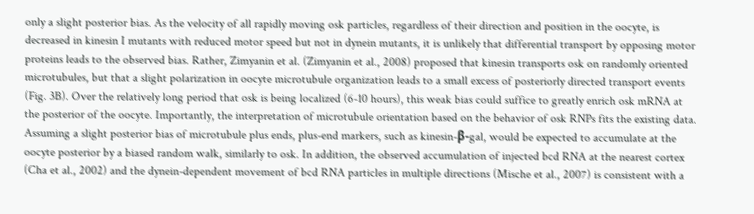only a slight posterior bias. As the velocity of all rapidly moving osk particles, regardless of their direction and position in the oocyte, is decreased in kinesin I mutants with reduced motor speed but not in dynein mutants, it is unlikely that differential transport by opposing motor proteins leads to the observed bias. Rather, Zimyanin et al. (Zimyanin et al., 2008) proposed that kinesin transports osk on randomly oriented microtubules, but that a slight polarization in oocyte microtubule organization leads to a small excess of posteriorly directed transport events (Fig. 3B). Over the relatively long period that osk is being localized (6-10 hours), this weak bias could suffice to greatly enrich osk mRNA at the posterior of the oocyte. Importantly, the interpretation of microtubule orientation based on the behavior of osk RNPs fits the existing data. Assuming a slight posterior bias of microtubule plus ends, plus-end markers, such as kinesin-β-gal, would be expected to accumulate at the oocyte posterior by a biased random walk, similarly to osk. In addition, the observed accumulation of injected bcd RNA at the nearest cortex (Cha et al., 2002) and the dynein-dependent movement of bcd RNA particles in multiple directions (Mische et al., 2007) is consistent with a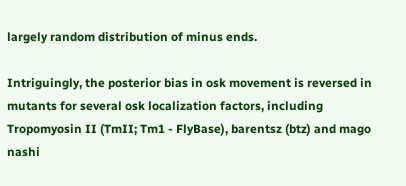largely random distribution of minus ends.

Intriguingly, the posterior bias in osk movement is reversed in mutants for several osk localization factors, including Tropomyosin II (TmII; Tm1 - FlyBase), barentsz (btz) and mago nashi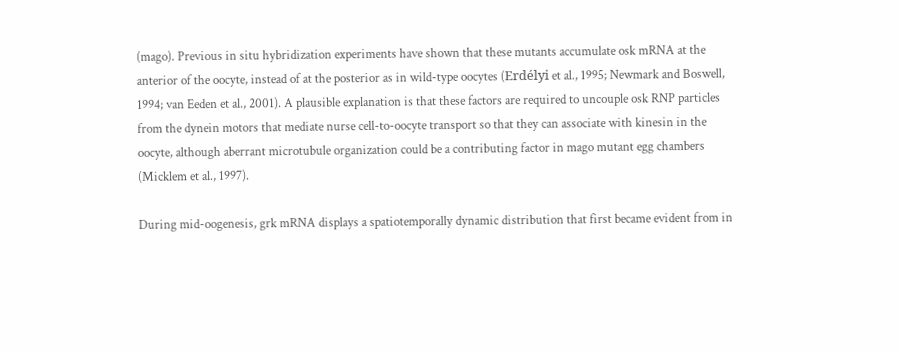(mago). Previous in situ hybridization experiments have shown that these mutants accumulate osk mRNA at the anterior of the oocyte, instead of at the posterior as in wild-type oocytes (Erdélyi et al., 1995; Newmark and Boswell, 1994; van Eeden et al., 2001). A plausible explanation is that these factors are required to uncouple osk RNP particles from the dynein motors that mediate nurse cell-to-oocyte transport so that they can associate with kinesin in the oocyte, although aberrant microtubule organization could be a contributing factor in mago mutant egg chambers (Micklem et al., 1997).

During mid-oogenesis, grk mRNA displays a spatiotemporally dynamic distribution that first became evident from in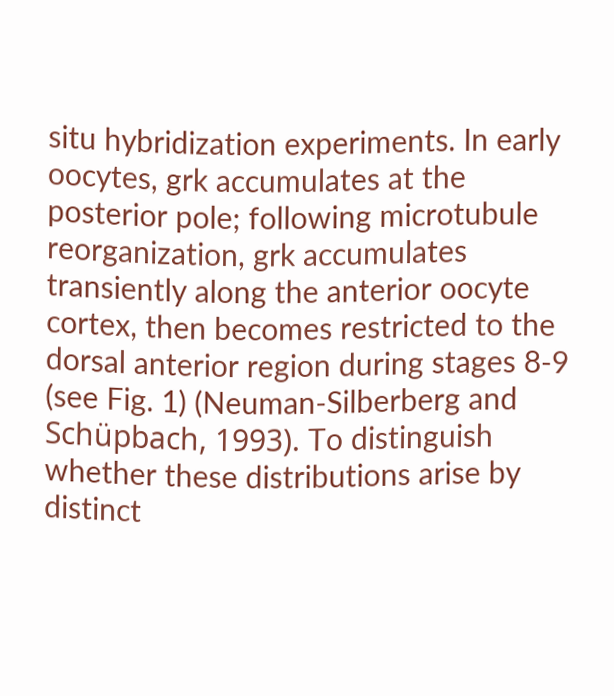situ hybridization experiments. In early oocytes, grk accumulates at the posterior pole; following microtubule reorganization, grk accumulates transiently along the anterior oocyte cortex, then becomes restricted to the dorsal anterior region during stages 8-9 (see Fig. 1) (Neuman-Silberberg and Schüpbach, 1993). To distinguish whether these distributions arise by distinct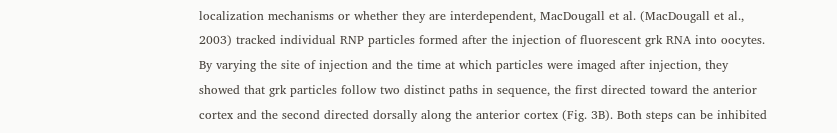localization mechanisms or whether they are interdependent, MacDougall et al. (MacDougall et al., 2003) tracked individual RNP particles formed after the injection of fluorescent grk RNA into oocytes. By varying the site of injection and the time at which particles were imaged after injection, they showed that grk particles follow two distinct paths in sequence, the first directed toward the anterior cortex and the second directed dorsally along the anterior cortex (Fig. 3B). Both steps can be inhibited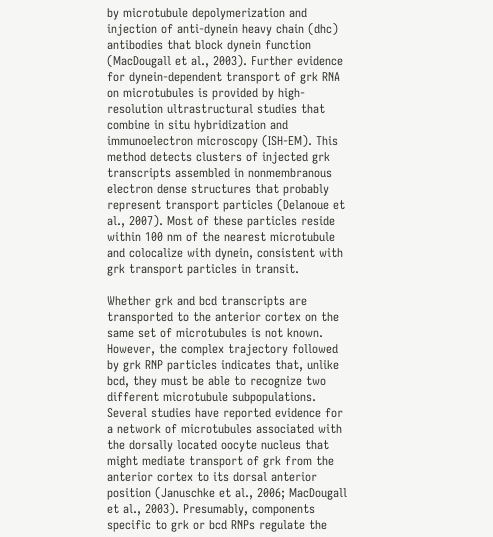by microtubule depolymerization and injection of anti-dynein heavy chain (dhc) antibodies that block dynein function (MacDougall et al., 2003). Further evidence for dynein-dependent transport of grk RNA on microtubules is provided by high-resolution ultrastructural studies that combine in situ hybridization and immunoelectron microscopy (ISH-EM). This method detects clusters of injected grk transcripts assembled in nonmembranous electron dense structures that probably represent transport particles (Delanoue et al., 2007). Most of these particles reside within 100 nm of the nearest microtubule and colocalize with dynein, consistent with grk transport particles in transit.

Whether grk and bcd transcripts are transported to the anterior cortex on the same set of microtubules is not known. However, the complex trajectory followed by grk RNP particles indicates that, unlike bcd, they must be able to recognize two different microtubule subpopulations. Several studies have reported evidence for a network of microtubules associated with the dorsally located oocyte nucleus that might mediate transport of grk from the anterior cortex to its dorsal anterior position (Januschke et al., 2006; MacDougall et al., 2003). Presumably, components specific to grk or bcd RNPs regulate the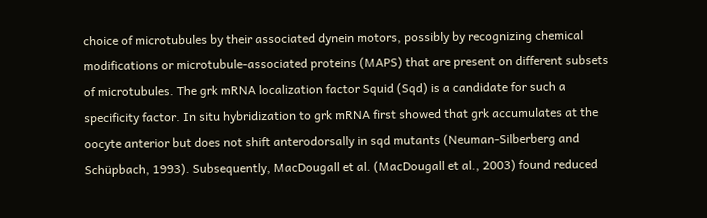choice of microtubules by their associated dynein motors, possibly by recognizing chemical modifications or microtubule-associated proteins (MAPS) that are present on different subsets of microtubules. The grk mRNA localization factor Squid (Sqd) is a candidate for such a specificity factor. In situ hybridization to grk mRNA first showed that grk accumulates at the oocyte anterior but does not shift anterodorsally in sqd mutants (Neuman-Silberberg and Schüpbach, 1993). Subsequently, MacDougall et al. (MacDougall et al., 2003) found reduced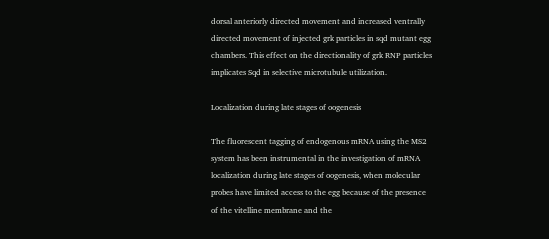dorsal anteriorly directed movement and increased ventrally directed movement of injected grk particles in sqd mutant egg chambers. This effect on the directionality of grk RNP particles implicates Sqd in selective microtubule utilization.

Localization during late stages of oogenesis

The fluorescent tagging of endogenous mRNA using the MS2 system has been instrumental in the investigation of mRNA localization during late stages of oogenesis, when molecular probes have limited access to the egg because of the presence of the vitelline membrane and the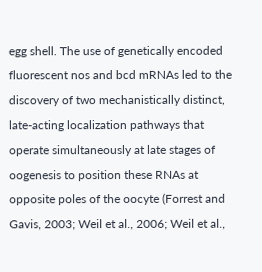egg shell. The use of genetically encoded fluorescent nos and bcd mRNAs led to the discovery of two mechanistically distinct, late-acting localization pathways that operate simultaneously at late stages of oogenesis to position these RNAs at opposite poles of the oocyte (Forrest and Gavis, 2003; Weil et al., 2006; Weil et al.,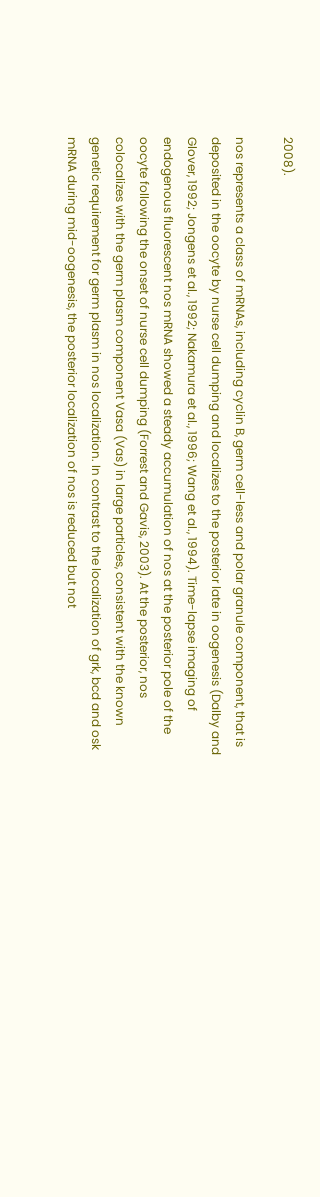2008).

nos represents a class of mRNAs, including cyclin B, germ cell-less and polar granule component, that is deposited in the oocyte by nurse cell dumping and localizes to the posterior late in oogenesis (Dalby and Glover, 1992; Jongens et al., 1992; Nakamura et al., 1996; Wang et al., 1994). Time-lapse imaging of endogenous fluorescent nos mRNA showed a steady accumulation of nos at the posterior pole of the oocyte following the onset of nurse cell dumping (Forrest and Gavis, 2003). At the posterior, nos colocalizes with the germ plasm component Vasa (Vas) in large particles, consistent with the known genetic requirement for germ plasm in nos localization. In contrast to the localization of grk, bcd and osk mRNA during mid-oogenesis, the posterior localization of nos is reduced but not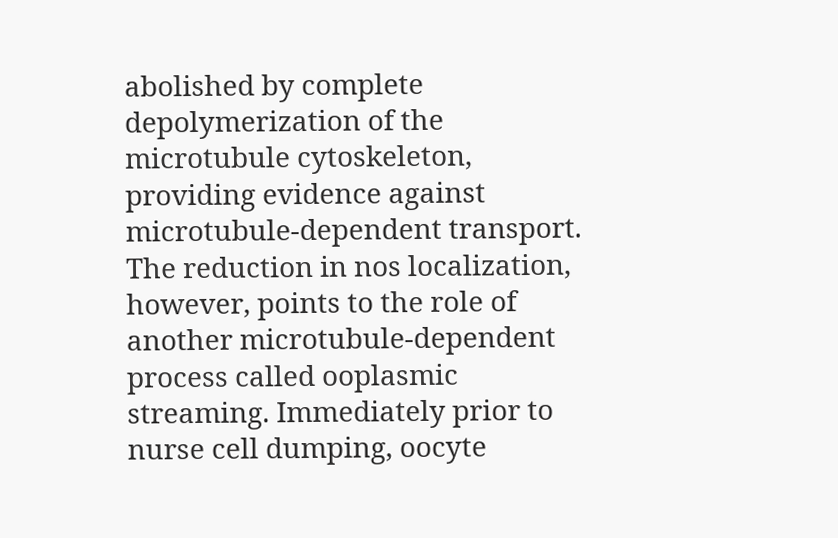abolished by complete depolymerization of the microtubule cytoskeleton, providing evidence against microtubule-dependent transport. The reduction in nos localization, however, points to the role of another microtubule-dependent process called ooplasmic streaming. Immediately prior to nurse cell dumping, oocyte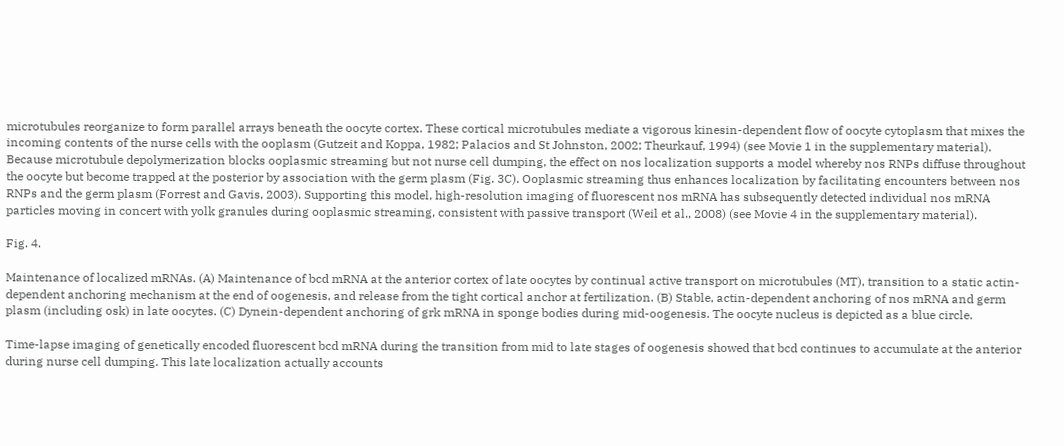microtubules reorganize to form parallel arrays beneath the oocyte cortex. These cortical microtubules mediate a vigorous kinesin-dependent flow of oocyte cytoplasm that mixes the incoming contents of the nurse cells with the ooplasm (Gutzeit and Koppa, 1982; Palacios and St Johnston, 2002; Theurkauf, 1994) (see Movie 1 in the supplementary material). Because microtubule depolymerization blocks ooplasmic streaming but not nurse cell dumping, the effect on nos localization supports a model whereby nos RNPs diffuse throughout the oocyte but become trapped at the posterior by association with the germ plasm (Fig. 3C). Ooplasmic streaming thus enhances localization by facilitating encounters between nos RNPs and the germ plasm (Forrest and Gavis, 2003). Supporting this model, high-resolution imaging of fluorescent nos mRNA has subsequently detected individual nos mRNA particles moving in concert with yolk granules during ooplasmic streaming, consistent with passive transport (Weil et al., 2008) (see Movie 4 in the supplementary material).

Fig. 4.

Maintenance of localized mRNAs. (A) Maintenance of bcd mRNA at the anterior cortex of late oocytes by continual active transport on microtubules (MT), transition to a static actin-dependent anchoring mechanism at the end of oogenesis, and release from the tight cortical anchor at fertilization. (B) Stable, actin-dependent anchoring of nos mRNA and germ plasm (including osk) in late oocytes. (C) Dynein-dependent anchoring of grk mRNA in sponge bodies during mid-oogenesis. The oocyte nucleus is depicted as a blue circle.

Time-lapse imaging of genetically encoded fluorescent bcd mRNA during the transition from mid to late stages of oogenesis showed that bcd continues to accumulate at the anterior during nurse cell dumping. This late localization actually accounts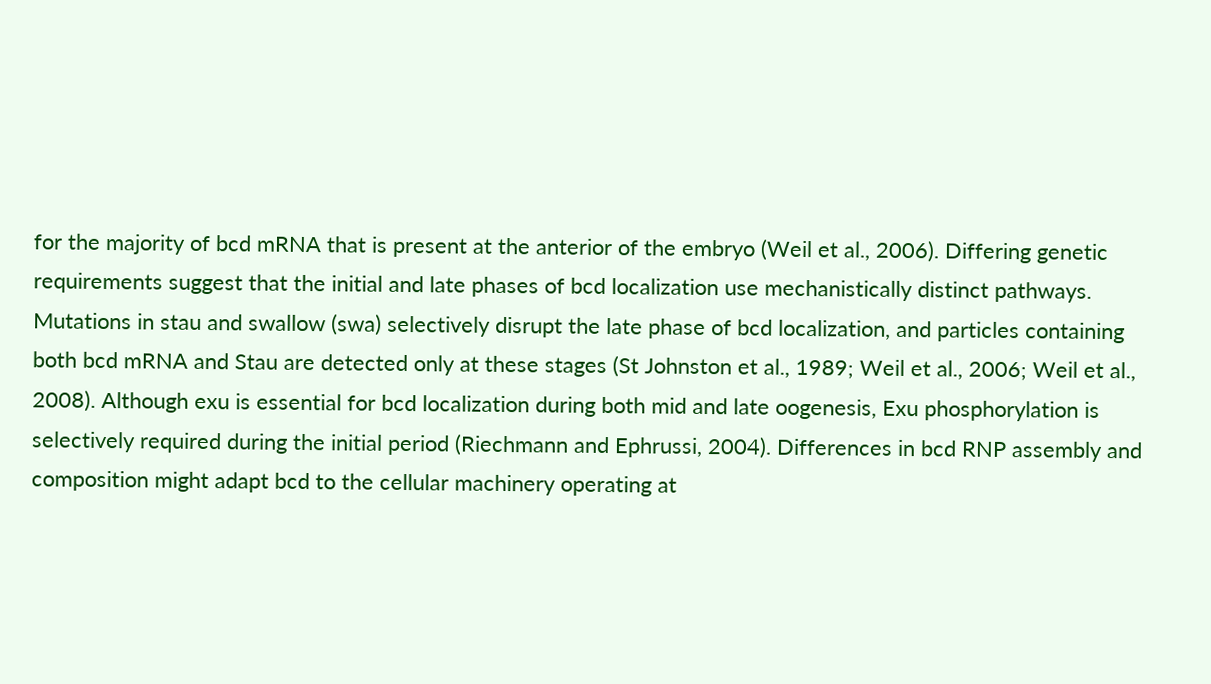for the majority of bcd mRNA that is present at the anterior of the embryo (Weil et al., 2006). Differing genetic requirements suggest that the initial and late phases of bcd localization use mechanistically distinct pathways. Mutations in stau and swallow (swa) selectively disrupt the late phase of bcd localization, and particles containing both bcd mRNA and Stau are detected only at these stages (St Johnston et al., 1989; Weil et al., 2006; Weil et al., 2008). Although exu is essential for bcd localization during both mid and late oogenesis, Exu phosphorylation is selectively required during the initial period (Riechmann and Ephrussi, 2004). Differences in bcd RNP assembly and composition might adapt bcd to the cellular machinery operating at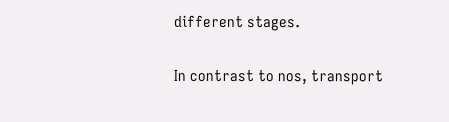different stages.

In contrast to nos, transport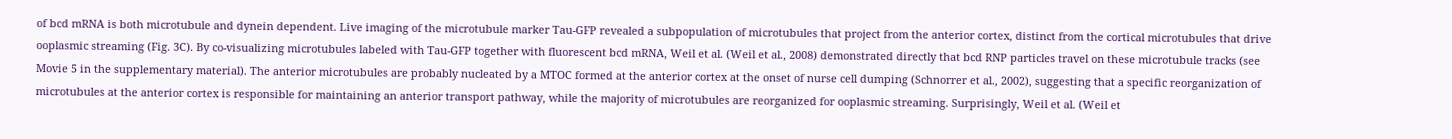of bcd mRNA is both microtubule and dynein dependent. Live imaging of the microtubule marker Tau-GFP revealed a subpopulation of microtubules that project from the anterior cortex, distinct from the cortical microtubules that drive ooplasmic streaming (Fig. 3C). By co-visualizing microtubules labeled with Tau-GFP together with fluorescent bcd mRNA, Weil et al. (Weil et al., 2008) demonstrated directly that bcd RNP particles travel on these microtubule tracks (see Movie 5 in the supplementary material). The anterior microtubules are probably nucleated by a MTOC formed at the anterior cortex at the onset of nurse cell dumping (Schnorrer et al., 2002), suggesting that a specific reorganization of microtubules at the anterior cortex is responsible for maintaining an anterior transport pathway, while the majority of microtubules are reorganized for ooplasmic streaming. Surprisingly, Weil et al. (Weil et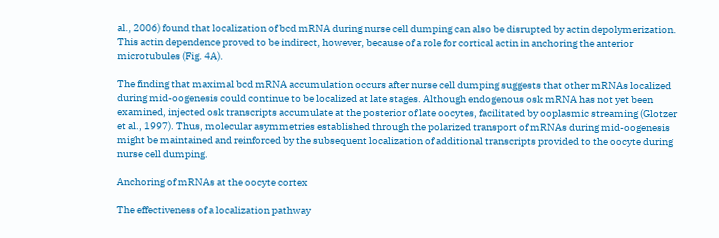al., 2006) found that localization of bcd mRNA during nurse cell dumping can also be disrupted by actin depolymerization. This actin dependence proved to be indirect, however, because of a role for cortical actin in anchoring the anterior microtubules (Fig. 4A).

The finding that maximal bcd mRNA accumulation occurs after nurse cell dumping suggests that other mRNAs localized during mid-oogenesis could continue to be localized at late stages. Although endogenous osk mRNA has not yet been examined, injected osk transcripts accumulate at the posterior of late oocytes, facilitated by ooplasmic streaming (Glotzer et al., 1997). Thus, molecular asymmetries established through the polarized transport of mRNAs during mid-oogenesis might be maintained and reinforced by the subsequent localization of additional transcripts provided to the oocyte during nurse cell dumping.

Anchoring of mRNAs at the oocyte cortex

The effectiveness of a localization pathway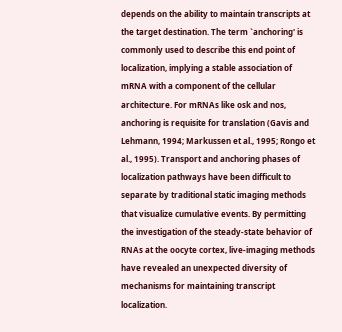depends on the ability to maintain transcripts at the target destination. The term `anchoring' is commonly used to describe this end point of localization, implying a stable association of mRNA with a component of the cellular architecture. For mRNAs like osk and nos, anchoring is requisite for translation (Gavis and Lehmann, 1994; Markussen et al., 1995; Rongo et al., 1995). Transport and anchoring phases of localization pathways have been difficult to separate by traditional static imaging methods that visualize cumulative events. By permitting the investigation of the steady-state behavior of RNAs at the oocyte cortex, live-imaging methods have revealed an unexpected diversity of mechanisms for maintaining transcript localization.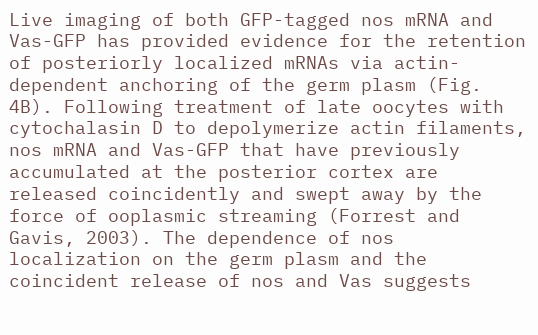Live imaging of both GFP-tagged nos mRNA and Vas-GFP has provided evidence for the retention of posteriorly localized mRNAs via actin-dependent anchoring of the germ plasm (Fig. 4B). Following treatment of late oocytes with cytochalasin D to depolymerize actin filaments, nos mRNA and Vas-GFP that have previously accumulated at the posterior cortex are released coincidently and swept away by the force of ooplasmic streaming (Forrest and Gavis, 2003). The dependence of nos localization on the germ plasm and the coincident release of nos and Vas suggests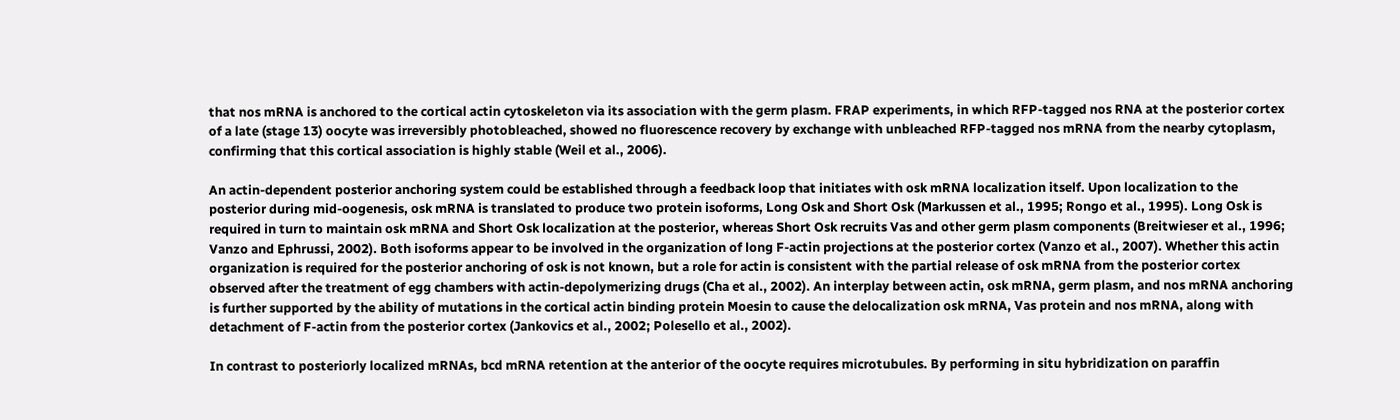that nos mRNA is anchored to the cortical actin cytoskeleton via its association with the germ plasm. FRAP experiments, in which RFP-tagged nos RNA at the posterior cortex of a late (stage 13) oocyte was irreversibly photobleached, showed no fluorescence recovery by exchange with unbleached RFP-tagged nos mRNA from the nearby cytoplasm, confirming that this cortical association is highly stable (Weil et al., 2006).

An actin-dependent posterior anchoring system could be established through a feedback loop that initiates with osk mRNA localization itself. Upon localization to the posterior during mid-oogenesis, osk mRNA is translated to produce two protein isoforms, Long Osk and Short Osk (Markussen et al., 1995; Rongo et al., 1995). Long Osk is required in turn to maintain osk mRNA and Short Osk localization at the posterior, whereas Short Osk recruits Vas and other germ plasm components (Breitwieser et al., 1996; Vanzo and Ephrussi, 2002). Both isoforms appear to be involved in the organization of long F-actin projections at the posterior cortex (Vanzo et al., 2007). Whether this actin organization is required for the posterior anchoring of osk is not known, but a role for actin is consistent with the partial release of osk mRNA from the posterior cortex observed after the treatment of egg chambers with actin-depolymerizing drugs (Cha et al., 2002). An interplay between actin, osk mRNA, germ plasm, and nos mRNA anchoring is further supported by the ability of mutations in the cortical actin binding protein Moesin to cause the delocalization osk mRNA, Vas protein and nos mRNA, along with detachment of F-actin from the posterior cortex (Jankovics et al., 2002; Polesello et al., 2002).

In contrast to posteriorly localized mRNAs, bcd mRNA retention at the anterior of the oocyte requires microtubules. By performing in situ hybridization on paraffin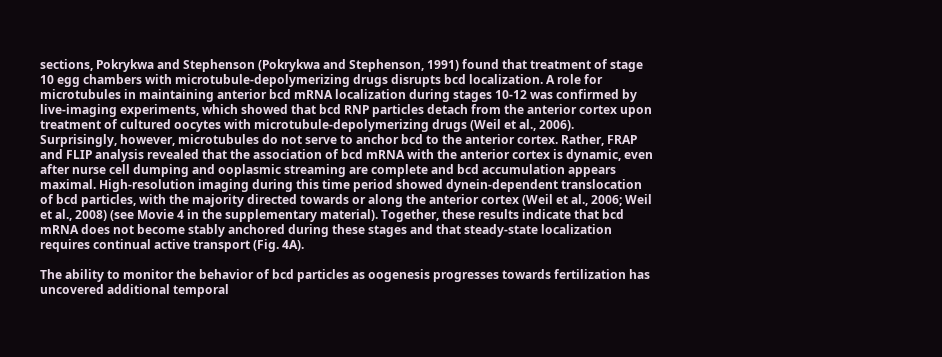sections, Pokrykwa and Stephenson (Pokrykwa and Stephenson, 1991) found that treatment of stage 10 egg chambers with microtubule-depolymerizing drugs disrupts bcd localization. A role for microtubules in maintaining anterior bcd mRNA localization during stages 10-12 was confirmed by live-imaging experiments, which showed that bcd RNP particles detach from the anterior cortex upon treatment of cultured oocytes with microtubule-depolymerizing drugs (Weil et al., 2006). Surprisingly, however, microtubules do not serve to anchor bcd to the anterior cortex. Rather, FRAP and FLIP analysis revealed that the association of bcd mRNA with the anterior cortex is dynamic, even after nurse cell dumping and ooplasmic streaming are complete and bcd accumulation appears maximal. High-resolution imaging during this time period showed dynein-dependent translocation of bcd particles, with the majority directed towards or along the anterior cortex (Weil et al., 2006; Weil et al., 2008) (see Movie 4 in the supplementary material). Together, these results indicate that bcd mRNA does not become stably anchored during these stages and that steady-state localization requires continual active transport (Fig. 4A).

The ability to monitor the behavior of bcd particles as oogenesis progresses towards fertilization has uncovered additional temporal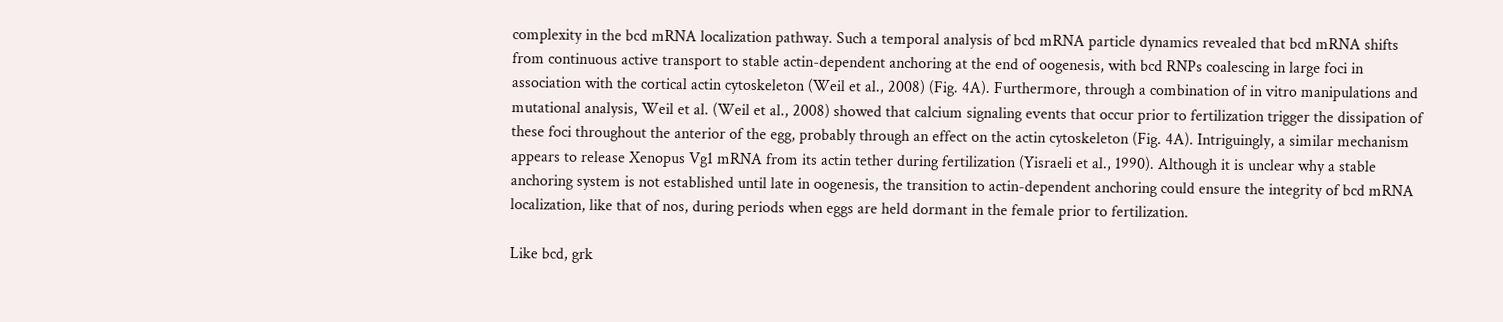complexity in the bcd mRNA localization pathway. Such a temporal analysis of bcd mRNA particle dynamics revealed that bcd mRNA shifts from continuous active transport to stable actin-dependent anchoring at the end of oogenesis, with bcd RNPs coalescing in large foci in association with the cortical actin cytoskeleton (Weil et al., 2008) (Fig. 4A). Furthermore, through a combination of in vitro manipulations and mutational analysis, Weil et al. (Weil et al., 2008) showed that calcium signaling events that occur prior to fertilization trigger the dissipation of these foci throughout the anterior of the egg, probably through an effect on the actin cytoskeleton (Fig. 4A). Intriguingly, a similar mechanism appears to release Xenopus Vg1 mRNA from its actin tether during fertilization (Yisraeli et al., 1990). Although it is unclear why a stable anchoring system is not established until late in oogenesis, the transition to actin-dependent anchoring could ensure the integrity of bcd mRNA localization, like that of nos, during periods when eggs are held dormant in the female prior to fertilization.

Like bcd, grk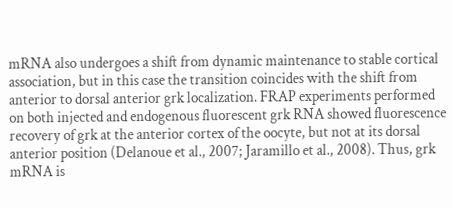mRNA also undergoes a shift from dynamic maintenance to stable cortical association, but in this case the transition coincides with the shift from anterior to dorsal anterior grk localization. FRAP experiments performed on both injected and endogenous fluorescent grk RNA showed fluorescence recovery of grk at the anterior cortex of the oocyte, but not at its dorsal anterior position (Delanoue et al., 2007; Jaramillo et al., 2008). Thus, grk mRNA is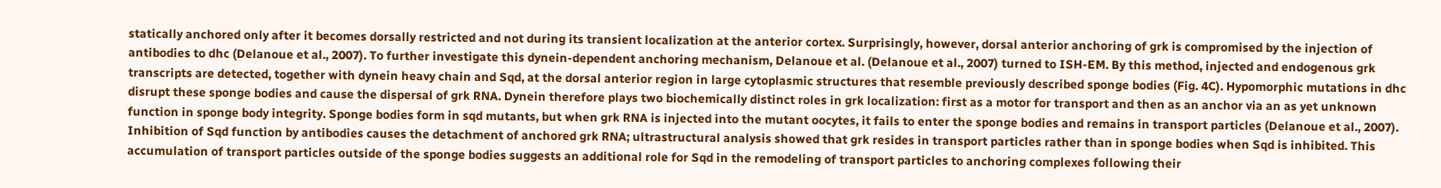statically anchored only after it becomes dorsally restricted and not during its transient localization at the anterior cortex. Surprisingly, however, dorsal anterior anchoring of grk is compromised by the injection of antibodies to dhc (Delanoue et al., 2007). To further investigate this dynein-dependent anchoring mechanism, Delanoue et al. (Delanoue et al., 2007) turned to ISH-EM. By this method, injected and endogenous grk transcripts are detected, together with dynein heavy chain and Sqd, at the dorsal anterior region in large cytoplasmic structures that resemble previously described sponge bodies (Fig. 4C). Hypomorphic mutations in dhc disrupt these sponge bodies and cause the dispersal of grk RNA. Dynein therefore plays two biochemically distinct roles in grk localization: first as a motor for transport and then as an anchor via an as yet unknown function in sponge body integrity. Sponge bodies form in sqd mutants, but when grk RNA is injected into the mutant oocytes, it fails to enter the sponge bodies and remains in transport particles (Delanoue et al., 2007). Inhibition of Sqd function by antibodies causes the detachment of anchored grk RNA; ultrastructural analysis showed that grk resides in transport particles rather than in sponge bodies when Sqd is inhibited. This accumulation of transport particles outside of the sponge bodies suggests an additional role for Sqd in the remodeling of transport particles to anchoring complexes following their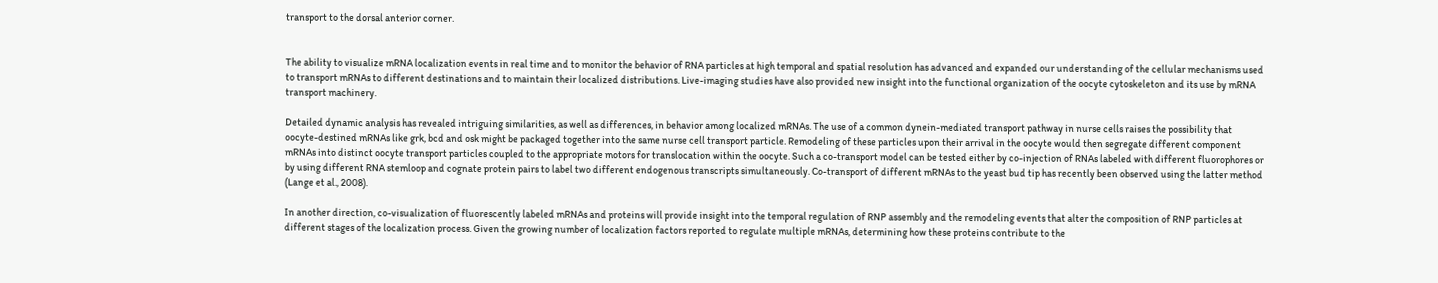transport to the dorsal anterior corner.


The ability to visualize mRNA localization events in real time and to monitor the behavior of RNA particles at high temporal and spatial resolution has advanced and expanded our understanding of the cellular mechanisms used to transport mRNAs to different destinations and to maintain their localized distributions. Live-imaging studies have also provided new insight into the functional organization of the oocyte cytoskeleton and its use by mRNA transport machinery.

Detailed dynamic analysis has revealed intriguing similarities, as well as differences, in behavior among localized mRNAs. The use of a common dynein-mediated transport pathway in nurse cells raises the possibility that oocyte-destined mRNAs like grk, bcd and osk might be packaged together into the same nurse cell transport particle. Remodeling of these particles upon their arrival in the oocyte would then segregate different component mRNAs into distinct oocyte transport particles coupled to the appropriate motors for translocation within the oocyte. Such a co-transport model can be tested either by co-injection of RNAs labeled with different fluorophores or by using different RNA stemloop and cognate protein pairs to label two different endogenous transcripts simultaneously. Co-transport of different mRNAs to the yeast bud tip has recently been observed using the latter method (Lange et al., 2008).

In another direction, co-visualization of fluorescently labeled mRNAs and proteins will provide insight into the temporal regulation of RNP assembly and the remodeling events that alter the composition of RNP particles at different stages of the localization process. Given the growing number of localization factors reported to regulate multiple mRNAs, determining how these proteins contribute to the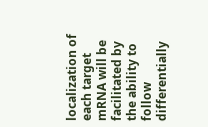localization of each target mRNA will be facilitated by the ability to follow differentially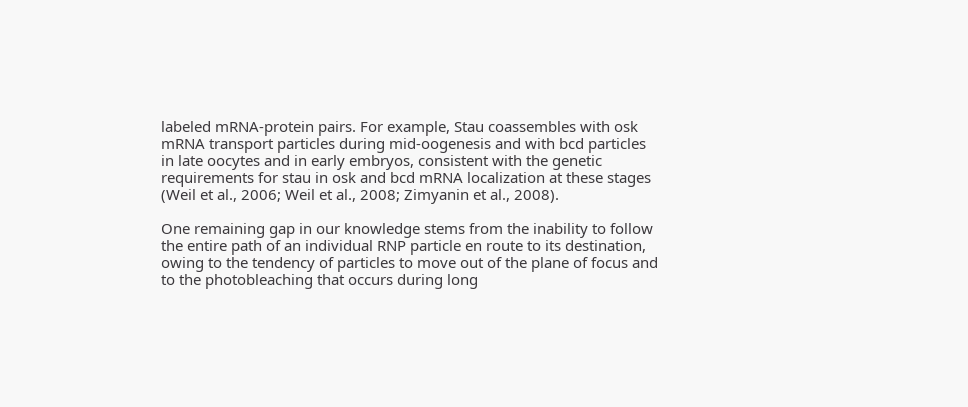labeled mRNA-protein pairs. For example, Stau coassembles with osk mRNA transport particles during mid-oogenesis and with bcd particles in late oocytes and in early embryos, consistent with the genetic requirements for stau in osk and bcd mRNA localization at these stages (Weil et al., 2006; Weil et al., 2008; Zimyanin et al., 2008).

One remaining gap in our knowledge stems from the inability to follow the entire path of an individual RNP particle en route to its destination, owing to the tendency of particles to move out of the plane of focus and to the photobleaching that occurs during long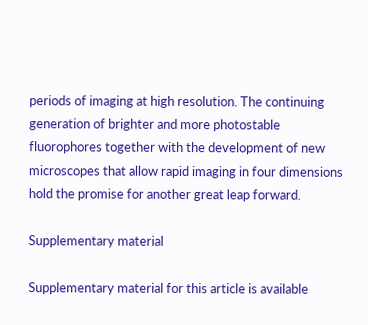periods of imaging at high resolution. The continuing generation of brighter and more photostable fluorophores together with the development of new microscopes that allow rapid imaging in four dimensions hold the promise for another great leap forward.

Supplementary material

Supplementary material for this article is available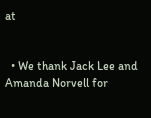at


  • We thank Jack Lee and Amanda Norvell for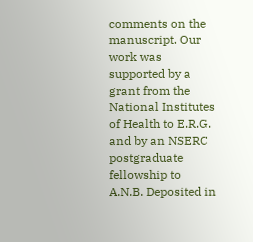comments on the manuscript. Our work was supported by a grant from the National Institutes of Health to E.R.G. and by an NSERC postgraduate fellowship to A.N.B. Deposited in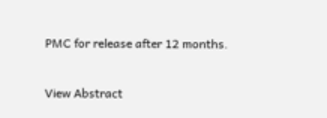PMC for release after 12 months.


View Abstract